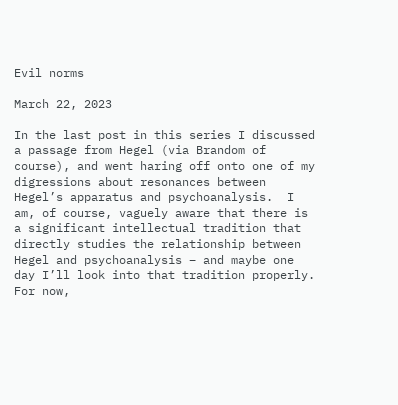Evil norms

March 22, 2023

In the last post in this series I discussed a passage from Hegel (via Brandom of course), and went haring off onto one of my digressions about resonances between Hegel’s apparatus and psychoanalysis.  I am, of course, vaguely aware that there is a significant intellectual tradition that directly studies the relationship between Hegel and psychoanalysis – and maybe one day I’ll look into that tradition properly.  For now,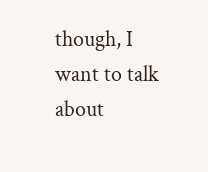though, I want to talk about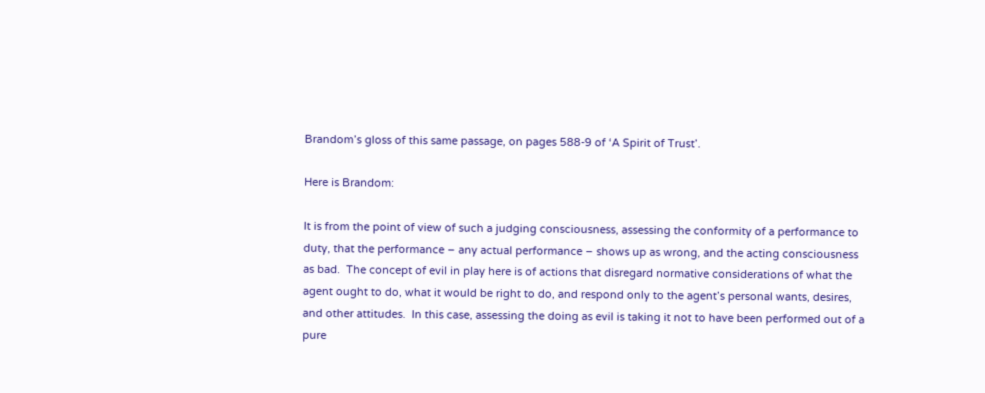Brandom’s gloss of this same passage, on pages 588-9 of ‘A Spirit of Trust’.

Here is Brandom:

It is from the point of view of such a judging consciousness, assessing the conformity of a performance to duty, that the performance – any actual performance – shows up as wrong, and the acting consciousness as bad.  The concept of evil in play here is of actions that disregard normative considerations of what the agent ought to do, what it would be right to do, and respond only to the agent’s personal wants, desires, and other attitudes.  In this case, assessing the doing as evil is taking it not to have been performed out of a pure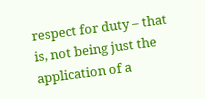respect for duty – that is, not being just the application of a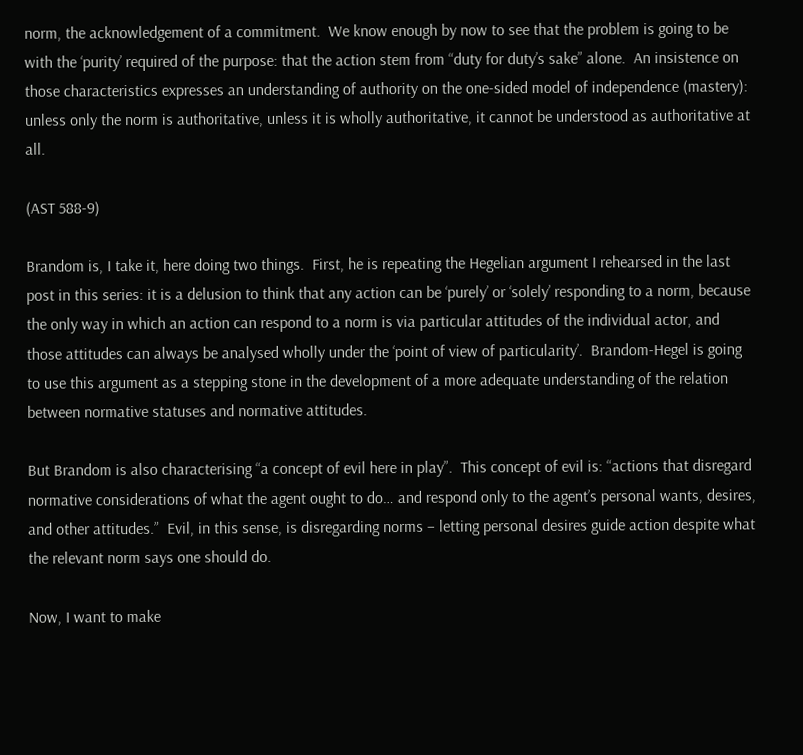norm, the acknowledgement of a commitment.  We know enough by now to see that the problem is going to be with the ‘purity’ required of the purpose: that the action stem from “duty for duty’s sake” alone.  An insistence on those characteristics expresses an understanding of authority on the one-sided model of independence (mastery): unless only the norm is authoritative, unless it is wholly authoritative, it cannot be understood as authoritative at all.

(AST 588-9)

Brandom is, I take it, here doing two things.  First, he is repeating the Hegelian argument I rehearsed in the last post in this series: it is a delusion to think that any action can be ‘purely’ or ‘solely’ responding to a norm, because the only way in which an action can respond to a norm is via particular attitudes of the individual actor, and those attitudes can always be analysed wholly under the ‘point of view of particularity’.  Brandom-Hegel is going to use this argument as a stepping stone in the development of a more adequate understanding of the relation between normative statuses and normative attitudes.

But Brandom is also characterising “a concept of evil here in play”.  This concept of evil is: “actions that disregard normative considerations of what the agent ought to do… and respond only to the agent’s personal wants, desires, and other attitudes.”  Evil, in this sense, is disregarding norms – letting personal desires guide action despite what the relevant norm says one should do.

Now, I want to make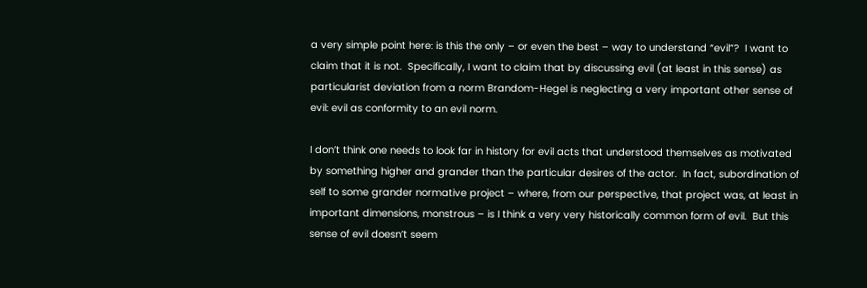a very simple point here: is this the only – or even the best – way to understand “evil”?  I want to claim that it is not.  Specifically, I want to claim that by discussing evil (at least in this sense) as particularist deviation from a norm Brandom-Hegel is neglecting a very important other sense of evil: evil as conformity to an evil norm.

I don’t think one needs to look far in history for evil acts that understood themselves as motivated by something higher and grander than the particular desires of the actor.  In fact, subordination of self to some grander normative project – where, from our perspective, that project was, at least in important dimensions, monstrous – is I think a very very historically common form of evil.  But this sense of evil doesn’t seem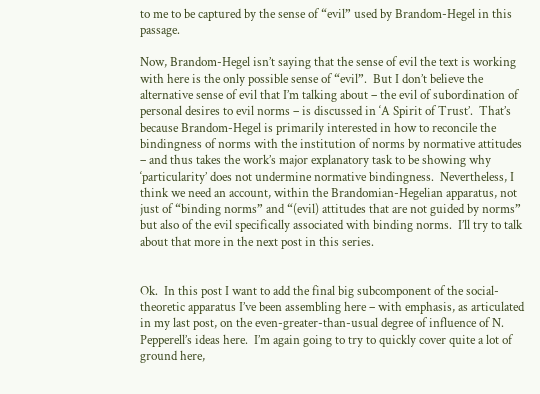to me to be captured by the sense of “evil” used by Brandom-Hegel in this passage.

Now, Brandom-Hegel isn’t saying that the sense of evil the text is working with here is the only possible sense of “evil”.  But I don’t believe the alternative sense of evil that I’m talking about – the evil of subordination of personal desires to evil norms – is discussed in ‘A Spirit of Trust’.  That’s because Brandom-Hegel is primarily interested in how to reconcile the bindingness of norms with the institution of norms by normative attitudes – and thus takes the work’s major explanatory task to be showing why ‘particularity’ does not undermine normative bindingness.  Nevertheless, I think we need an account, within the Brandomian-Hegelian apparatus, not just of “binding norms” and “(evil) attitudes that are not guided by norms” but also of the evil specifically associated with binding norms.  I’ll try to talk about that more in the next post in this series.


Ok.  In this post I want to add the final big subcomponent of the social-theoretic apparatus I’ve been assembling here – with emphasis, as articulated in my last post, on the even-greater-than-usual degree of influence of N. Pepperell’s ideas here.  I’m again going to try to quickly cover quite a lot of ground here,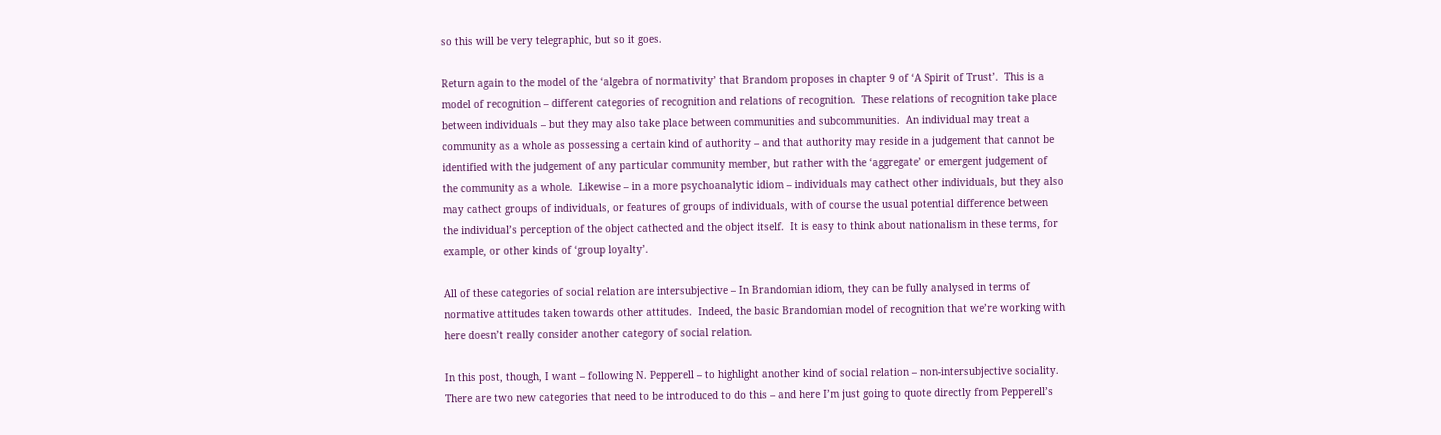so this will be very telegraphic, but so it goes.

Return again to the model of the ‘algebra of normativity’ that Brandom proposes in chapter 9 of ‘A Spirit of Trust’.  This is a model of recognition – different categories of recognition and relations of recognition.  These relations of recognition take place between individuals – but they may also take place between communities and subcommunities.  An individual may treat a community as a whole as possessing a certain kind of authority – and that authority may reside in a judgement that cannot be identified with the judgement of any particular community member, but rather with the ‘aggregate’ or emergent judgement of the community as a whole.  Likewise – in a more psychoanalytic idiom – individuals may cathect other individuals, but they also may cathect groups of individuals, or features of groups of individuals, with of course the usual potential difference between the individual’s perception of the object cathected and the object itself.  It is easy to think about nationalism in these terms, for example, or other kinds of ‘group loyalty’.

All of these categories of social relation are intersubjective – In Brandomian idiom, they can be fully analysed in terms of normative attitudes taken towards other attitudes.  Indeed, the basic Brandomian model of recognition that we’re working with here doesn’t really consider another category of social relation.

In this post, though, I want – following N. Pepperell – to highlight another kind of social relation – non-intersubjective sociality.  There are two new categories that need to be introduced to do this – and here I’m just going to quote directly from Pepperell’s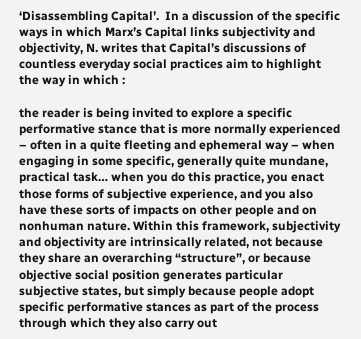‘Disassembling Capital’.  In a discussion of the specific ways in which Marx’s Capital links subjectivity and objectivity, N. writes that Capital’s discussions of countless everyday social practices aim to highlight the way in which :

the reader is being invited to explore a specific performative stance that is more normally experienced – often in a quite fleeting and ephemeral way – when engaging in some specific, generally quite mundane, practical task… when you do this practice, you enact those forms of subjective experience, and you also have these sorts of impacts on other people and on nonhuman nature. Within this framework, subjectivity and objectivity are intrinsically related, not because they share an overarching “structure”, or because objective social position generates particular subjective states, but simply because people adopt specific performative stances as part of the process through which they also carry out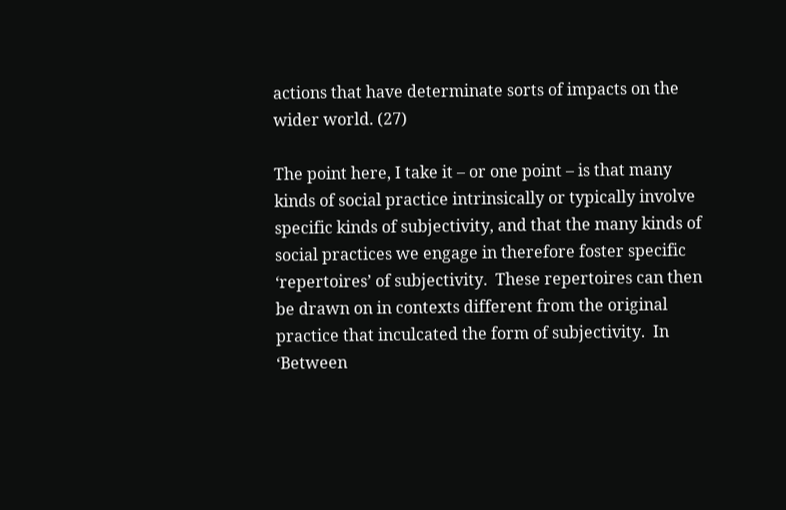actions that have determinate sorts of impacts on the wider world. (27)

The point here, I take it – or one point – is that many kinds of social practice intrinsically or typically involve specific kinds of subjectivity, and that the many kinds of social practices we engage in therefore foster specific ‘repertoires’ of subjectivity.  These repertoires can then be drawn on in contexts different from the original practice that inculcated the form of subjectivity.  In ‘Between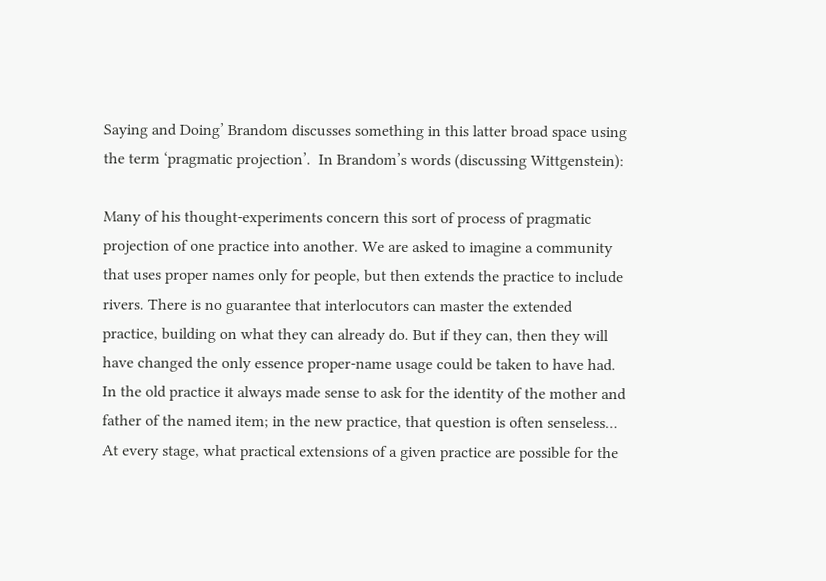Saying and Doing’ Brandom discusses something in this latter broad space using the term ‘pragmatic projection’.  In Brandom’s words (discussing Wittgenstein):

Many of his thought-experiments concern this sort of process of pragmatic projection of one practice into another. We are asked to imagine a community that uses proper names only for people, but then extends the practice to include rivers. There is no guarantee that interlocutors can master the extended practice, building on what they can already do. But if they can, then they will have changed the only essence proper-name usage could be taken to have had. In the old practice it always made sense to ask for the identity of the mother and father of the named item; in the new practice, that question is often senseless…  At every stage, what practical extensions of a given practice are possible for the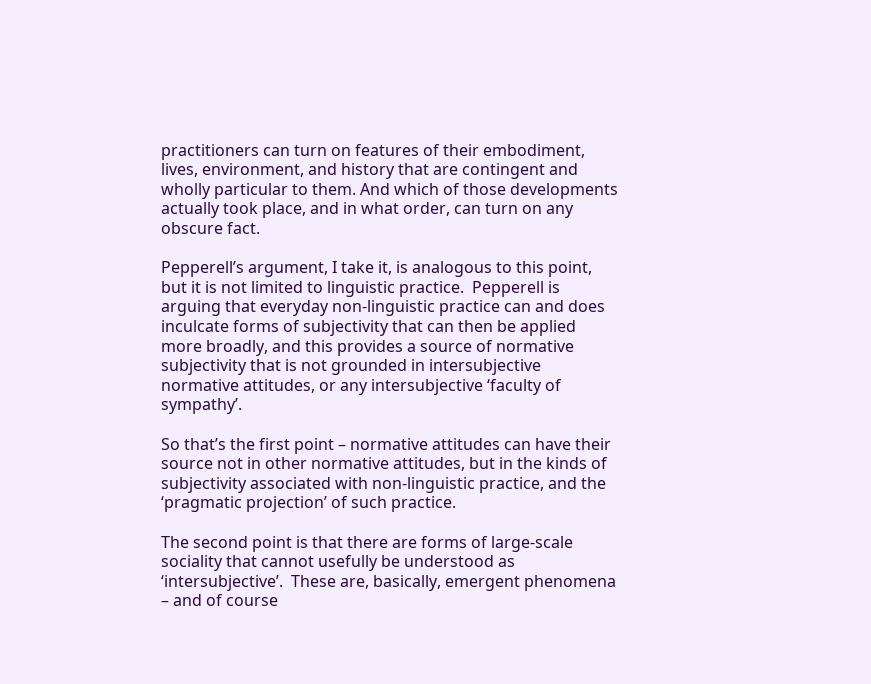practitioners can turn on features of their embodiment, lives, environment, and history that are contingent and wholly particular to them. And which of those developments actually took place, and in what order, can turn on any obscure fact.

Pepperell’s argument, I take it, is analogous to this point, but it is not limited to linguistic practice.  Pepperell is arguing that everyday non-linguistic practice can and does inculcate forms of subjectivity that can then be applied more broadly, and this provides a source of normative subjectivity that is not grounded in intersubjective normative attitudes, or any intersubjective ‘faculty of sympathy’.

So that’s the first point – normative attitudes can have their source not in other normative attitudes, but in the kinds of subjectivity associated with non-linguistic practice, and the ‘pragmatic projection’ of such practice.

The second point is that there are forms of large-scale sociality that cannot usefully be understood as ‘intersubjective’.  These are, basically, emergent phenomena – and of course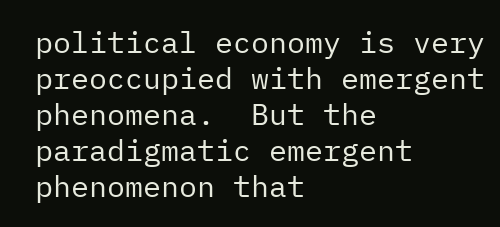political economy is very preoccupied with emergent phenomena.  But the paradigmatic emergent phenomenon that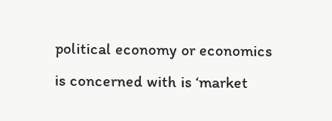political economy or economics is concerned with is ‘market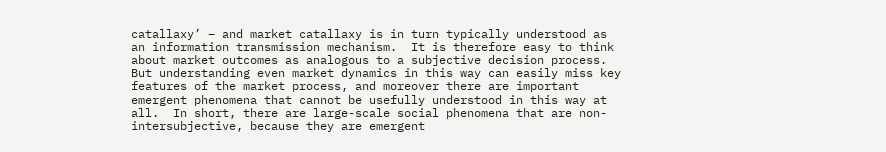catallaxy’ – and market catallaxy is in turn typically understood as an information transmission mechanism.  It is therefore easy to think about market outcomes as analogous to a subjective decision process.  But understanding even market dynamics in this way can easily miss key features of the market process, and moreover there are important emergent phenomena that cannot be usefully understood in this way at all.  In short, there are large-scale social phenomena that are non-intersubjective, because they are emergent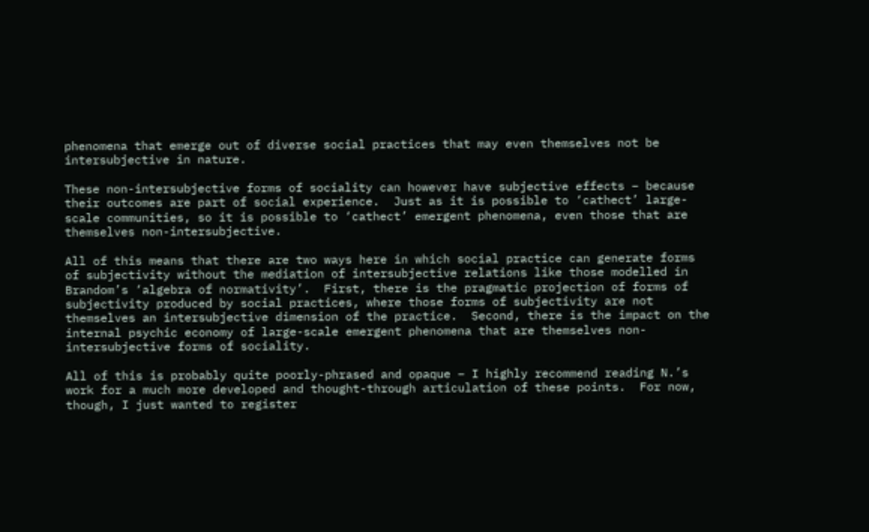phenomena that emerge out of diverse social practices that may even themselves not be intersubjective in nature.

These non-intersubjective forms of sociality can however have subjective effects – because their outcomes are part of social experience.  Just as it is possible to ‘cathect’ large-scale communities, so it is possible to ‘cathect’ emergent phenomena, even those that are themselves non-intersubjective.

All of this means that there are two ways here in which social practice can generate forms of subjectivity without the mediation of intersubjective relations like those modelled in Brandom’s ‘algebra of normativity’.  First, there is the pragmatic projection of forms of subjectivity produced by social practices, where those forms of subjectivity are not themselves an intersubjective dimension of the practice.  Second, there is the impact on the internal psychic economy of large-scale emergent phenomena that are themselves non-intersubjective forms of sociality.

All of this is probably quite poorly-phrased and opaque – I highly recommend reading N.’s work for a much more developed and thought-through articulation of these points.  For now, though, I just wanted to register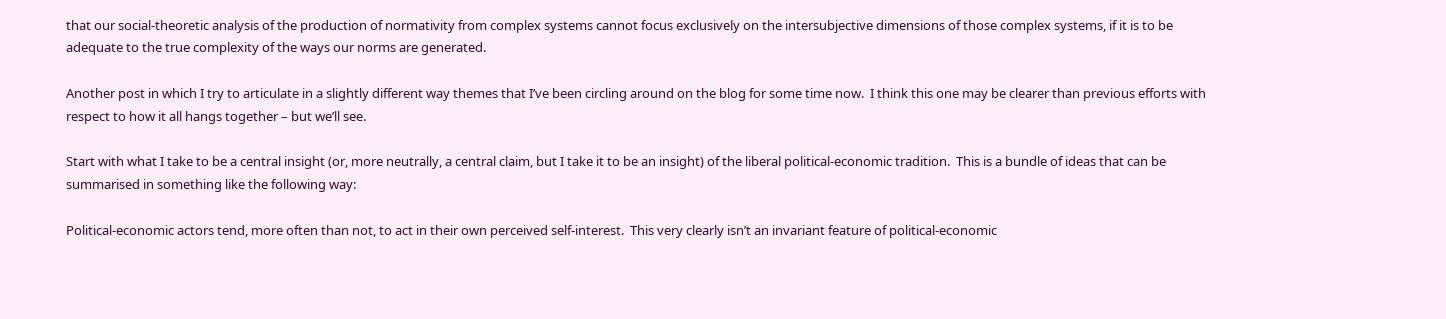that our social-theoretic analysis of the production of normativity from complex systems cannot focus exclusively on the intersubjective dimensions of those complex systems, if it is to be adequate to the true complexity of the ways our norms are generated.

Another post in which I try to articulate in a slightly different way themes that I’ve been circling around on the blog for some time now.  I think this one may be clearer than previous efforts with respect to how it all hangs together – but we’ll see.

Start with what I take to be a central insight (or, more neutrally, a central claim, but I take it to be an insight) of the liberal political-economic tradition.  This is a bundle of ideas that can be summarised in something like the following way:

Political-economic actors tend, more often than not, to act in their own perceived self-interest.  This very clearly isn’t an invariant feature of political-economic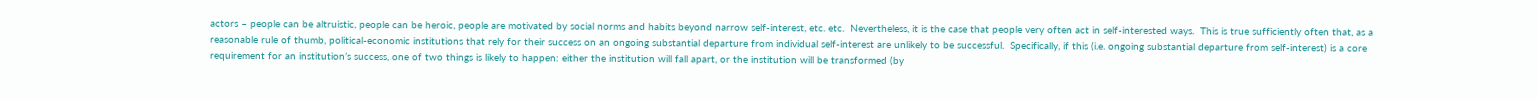actors – people can be altruistic, people can be heroic, people are motivated by social norms and habits beyond narrow self-interest, etc. etc.  Nevertheless, it is the case that people very often act in self-interested ways.  This is true sufficiently often that, as a reasonable rule of thumb, political-economic institutions that rely for their success on an ongoing substantial departure from individual self-interest are unlikely to be successful.  Specifically, if this (i.e. ongoing substantial departure from self-interest) is a core requirement for an institution’s success, one of two things is likely to happen: either the institution will fall apart, or the institution will be transformed (by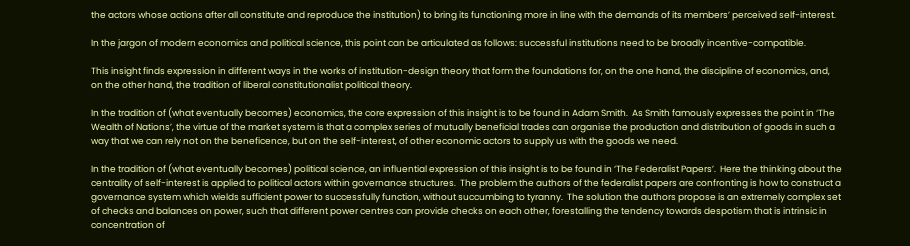the actors whose actions after all constitute and reproduce the institution) to bring its functioning more in line with the demands of its members’ perceived self-interest.

In the jargon of modern economics and political science, this point can be articulated as follows: successful institutions need to be broadly incentive-compatible.

This insight finds expression in different ways in the works of institution-design theory that form the foundations for, on the one hand, the discipline of economics, and, on the other hand, the tradition of liberal constitutionalist political theory.

In the tradition of (what eventually becomes) economics, the core expression of this insight is to be found in Adam Smith.  As Smith famously expresses the point in ‘The Wealth of Nations’, the virtue of the market system is that a complex series of mutually beneficial trades can organise the production and distribution of goods in such a way that we can rely not on the beneficence, but on the self-interest, of other economic actors to supply us with the goods we need.

In the tradition of (what eventually becomes) political science, an influential expression of this insight is to be found in ‘The Federalist Papers’.  Here the thinking about the centrality of self-interest is applied to political actors within governance structures.  The problem the authors of the federalist papers are confronting is how to construct a governance system which wields sufficient power to successfully function, without succumbing to tyranny.  The solution the authors propose is an extremely complex set of checks and balances on power, such that different power centres can provide checks on each other, forestalling the tendency towards despotism that is intrinsic in concentration of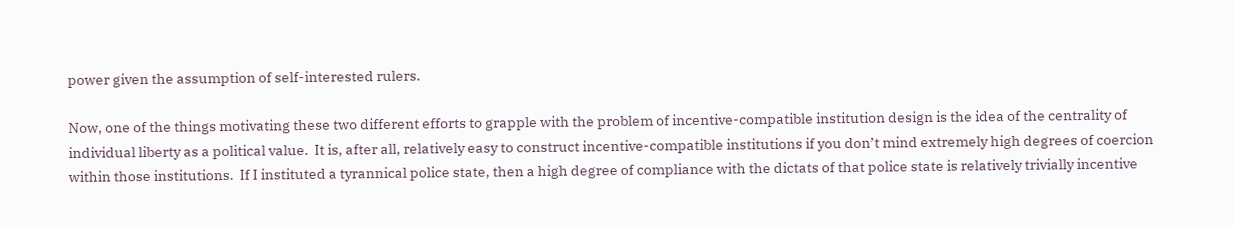power given the assumption of self-interested rulers.

Now, one of the things motivating these two different efforts to grapple with the problem of incentive-compatible institution design is the idea of the centrality of individual liberty as a political value.  It is, after all, relatively easy to construct incentive-compatible institutions if you don’t mind extremely high degrees of coercion within those institutions.  If I instituted a tyrannical police state, then a high degree of compliance with the dictats of that police state is relatively trivially incentive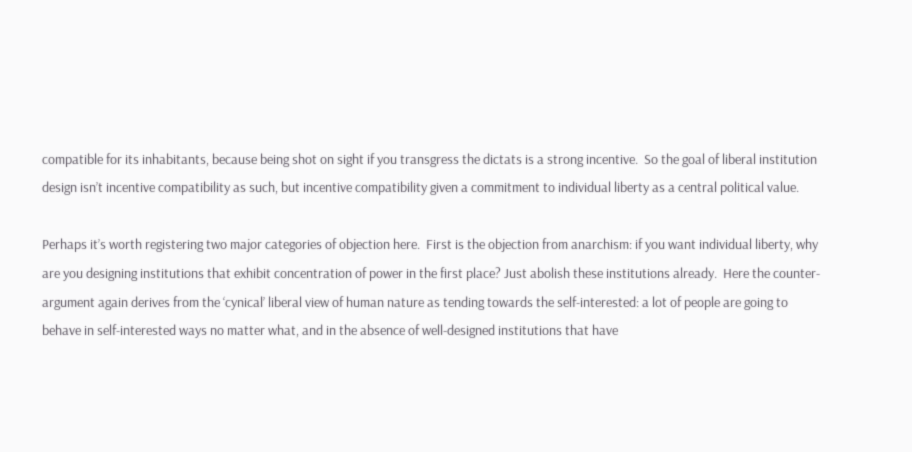compatible for its inhabitants, because being shot on sight if you transgress the dictats is a strong incentive.  So the goal of liberal institution design isn’t incentive compatibility as such, but incentive compatibility given a commitment to individual liberty as a central political value.

Perhaps it’s worth registering two major categories of objection here.  First is the objection from anarchism: if you want individual liberty, why are you designing institutions that exhibit concentration of power in the first place? Just abolish these institutions already.  Here the counter-argument again derives from the ‘cynical’ liberal view of human nature as tending towards the self-interested: a lot of people are going to behave in self-interested ways no matter what, and in the absence of well-designed institutions that have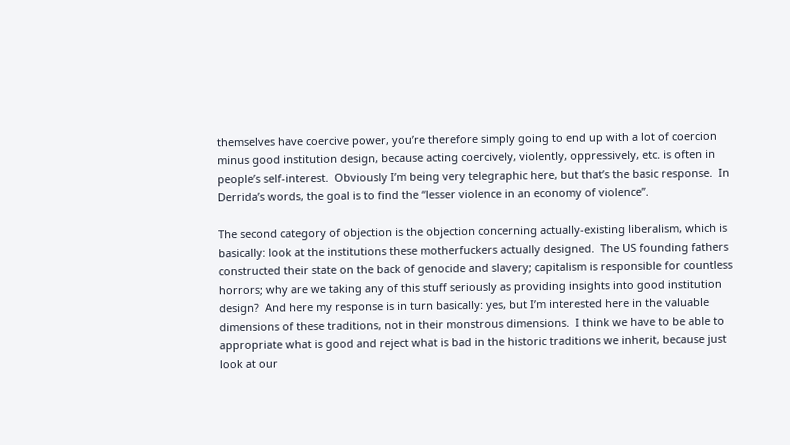themselves have coercive power, you’re therefore simply going to end up with a lot of coercion minus good institution design, because acting coercively, violently, oppressively, etc. is often in people’s self-interest.  Obviously I’m being very telegraphic here, but that’s the basic response.  In Derrida’s words, the goal is to find the “lesser violence in an economy of violence”.

The second category of objection is the objection concerning actually-existing liberalism, which is basically: look at the institutions these motherfuckers actually designed.  The US founding fathers constructed their state on the back of genocide and slavery; capitalism is responsible for countless horrors; why are we taking any of this stuff seriously as providing insights into good institution design?  And here my response is in turn basically: yes, but I’m interested here in the valuable dimensions of these traditions, not in their monstrous dimensions.  I think we have to be able to appropriate what is good and reject what is bad in the historic traditions we inherit, because just look at our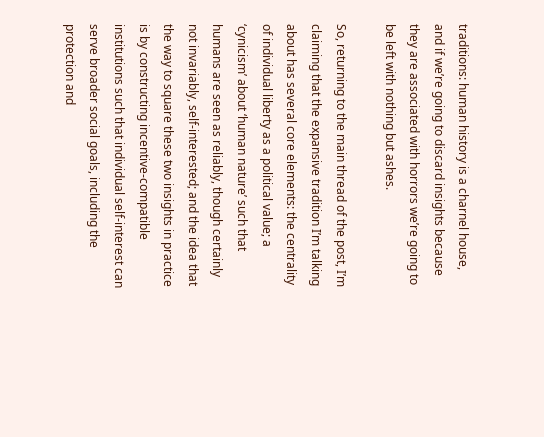traditions: human history is a charnel house, and if we’re going to discard insights because they are associated with horrors we’re going to be left with nothing but ashes.

So, returning to the main thread of the post, I’m claiming that the expansive tradition I’m talking about has several core elements: the centrality of individual liberty as a political value; a ‘cynicism’ about ‘human nature’ such that humans are seen as reliably, though certainly not invariably, self-interested; and the idea that the way to square these two insights in practice is by constructing incentive-compatible institutions such that individual self-interest can serve broader social goals, including the protection and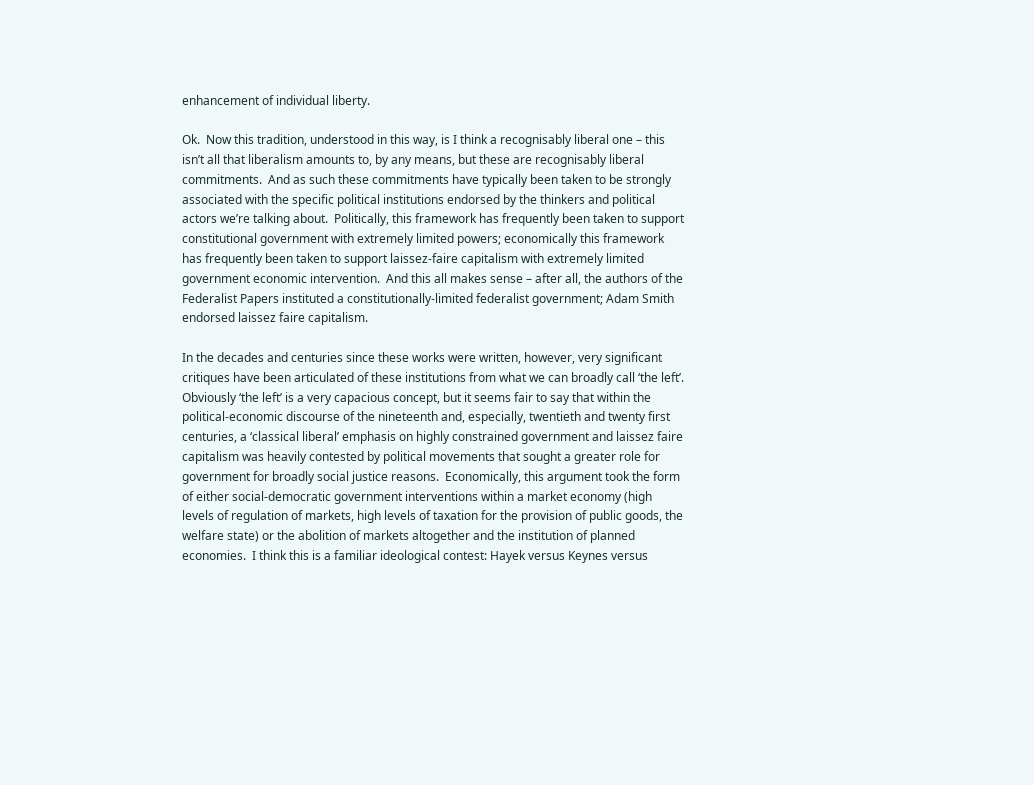enhancement of individual liberty.

Ok.  Now this tradition, understood in this way, is I think a recognisably liberal one – this isn’t all that liberalism amounts to, by any means, but these are recognisably liberal commitments.  And as such these commitments have typically been taken to be strongly associated with the specific political institutions endorsed by the thinkers and political actors we’re talking about.  Politically, this framework has frequently been taken to support constitutional government with extremely limited powers; economically this framework has frequently been taken to support laissez-faire capitalism with extremely limited government economic intervention.  And this all makes sense – after all, the authors of the Federalist Papers instituted a constitutionally-limited federalist government; Adam Smith endorsed laissez faire capitalism.

In the decades and centuries since these works were written, however, very significant critiques have been articulated of these institutions from what we can broadly call ‘the left’.  Obviously ‘the left’ is a very capacious concept, but it seems fair to say that within the political-economic discourse of the nineteenth and, especially, twentieth and twenty first centuries, a ‘classical liberal’ emphasis on highly constrained government and laissez faire capitalism was heavily contested by political movements that sought a greater role for government for broadly social justice reasons.  Economically, this argument took the form of either social-democratic government interventions within a market economy (high levels of regulation of markets, high levels of taxation for the provision of public goods, the welfare state) or the abolition of markets altogether and the institution of planned economies.  I think this is a familiar ideological contest: Hayek versus Keynes versus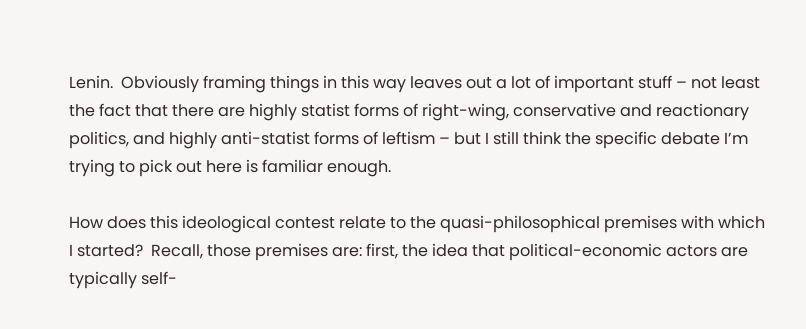Lenin.  Obviously framing things in this way leaves out a lot of important stuff – not least the fact that there are highly statist forms of right-wing, conservative and reactionary politics, and highly anti-statist forms of leftism – but I still think the specific debate I’m trying to pick out here is familiar enough.

How does this ideological contest relate to the quasi-philosophical premises with which I started?  Recall, those premises are: first, the idea that political-economic actors are typically self-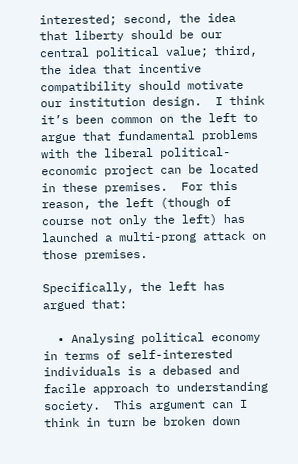interested; second, the idea that liberty should be our central political value; third, the idea that incentive compatibility should motivate our institution design.  I think it’s been common on the left to argue that fundamental problems with the liberal political-economic project can be located in these premises.  For this reason, the left (though of course not only the left) has launched a multi-prong attack on those premises.

Specifically, the left has argued that:

  • Analysing political economy in terms of self-interested individuals is a debased and facile approach to understanding society.  This argument can I think in turn be broken down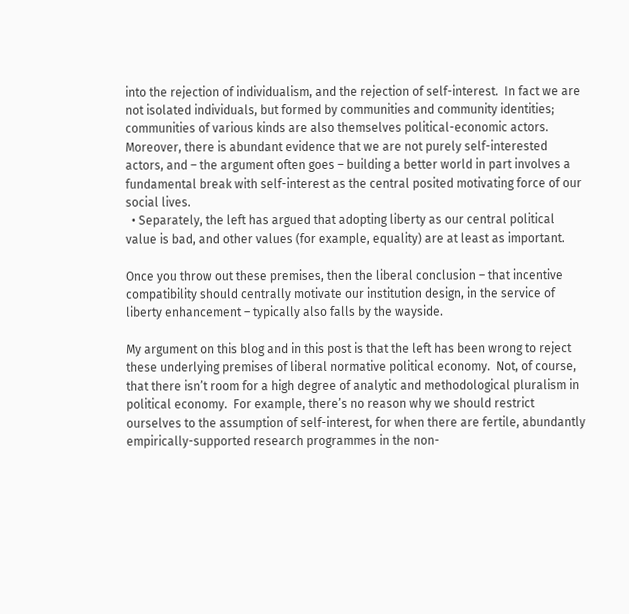into the rejection of individualism, and the rejection of self-interest.  In fact we are not isolated individuals, but formed by communities and community identities; communities of various kinds are also themselves political-economic actors.  Moreover, there is abundant evidence that we are not purely self-interested actors, and – the argument often goes – building a better world in part involves a fundamental break with self-interest as the central posited motivating force of our social lives.
  • Separately, the left has argued that adopting liberty as our central political value is bad, and other values (for example, equality) are at least as important.

Once you throw out these premises, then the liberal conclusion – that incentive compatibility should centrally motivate our institution design, in the service of liberty enhancement – typically also falls by the wayside.

My argument on this blog and in this post is that the left has been wrong to reject these underlying premises of liberal normative political economy.  Not, of course, that there isn’t room for a high degree of analytic and methodological pluralism in political economy.  For example, there’s no reason why we should restrict ourselves to the assumption of self-interest, for when there are fertile, abundantly empirically-supported research programmes in the non-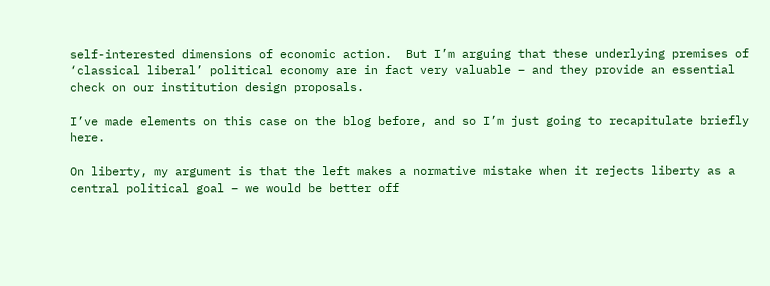self-interested dimensions of economic action.  But I’m arguing that these underlying premises of ‘classical liberal’ political economy are in fact very valuable – and they provide an essential check on our institution design proposals.

I’ve made elements on this case on the blog before, and so I’m just going to recapitulate briefly here.

On liberty, my argument is that the left makes a normative mistake when it rejects liberty as a central political goal – we would be better off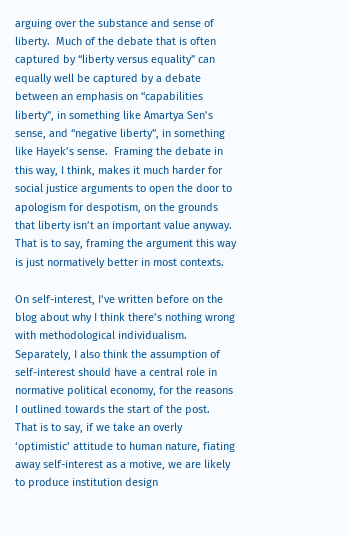arguing over the substance and sense of liberty.  Much of the debate that is often captured by “liberty versus equality” can equally well be captured by a debate between an emphasis on “capabilities liberty”, in something like Amartya Sen’s sense, and “negative liberty”, in something like Hayek’s sense.  Framing the debate in this way, I think, makes it much harder for social justice arguments to open the door to apologism for despotism, on the grounds that liberty isn’t an important value anyway.  That is to say, framing the argument this way is just normatively better in most contexts.

On self-interest, I’ve written before on the blog about why I think there’s nothing wrong with methodological individualism. Separately, I also think the assumption of self-interest should have a central role in normative political economy, for the reasons I outlined towards the start of the post.  That is to say, if we take an overly ‘optimistic’ attitude to human nature, fiating away self-interest as a motive, we are likely to produce institution design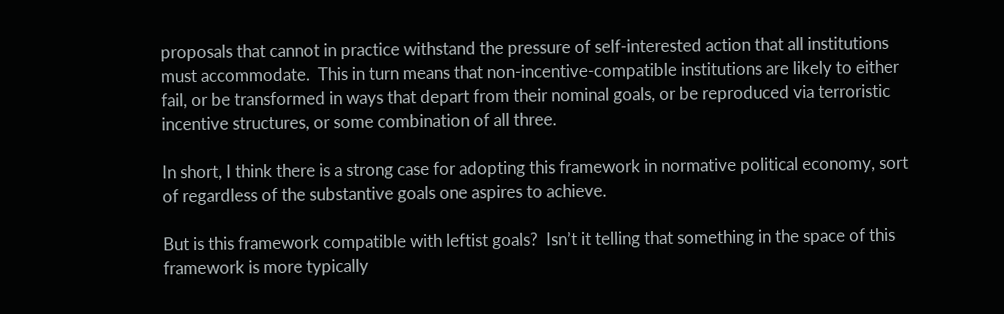proposals that cannot in practice withstand the pressure of self-interested action that all institutions must accommodate.  This in turn means that non-incentive-compatible institutions are likely to either fail, or be transformed in ways that depart from their nominal goals, or be reproduced via terroristic incentive structures, or some combination of all three.

In short, I think there is a strong case for adopting this framework in normative political economy, sort of regardless of the substantive goals one aspires to achieve.

But is this framework compatible with leftist goals?  Isn’t it telling that something in the space of this framework is more typically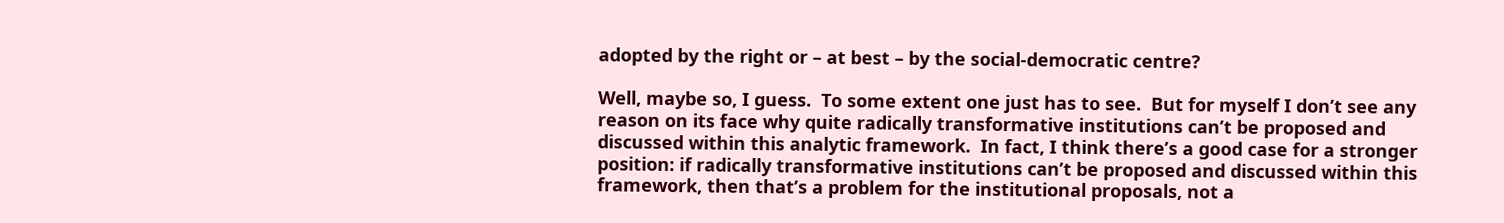adopted by the right or – at best – by the social-democratic centre?

Well, maybe so, I guess.  To some extent one just has to see.  But for myself I don’t see any reason on its face why quite radically transformative institutions can’t be proposed and discussed within this analytic framework.  In fact, I think there’s a good case for a stronger position: if radically transformative institutions can’t be proposed and discussed within this framework, then that’s a problem for the institutional proposals, not a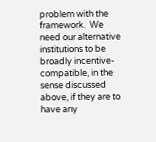problem with the framework.  We need our alternative institutions to be broadly incentive-compatible, in the sense discussed above, if they are to have any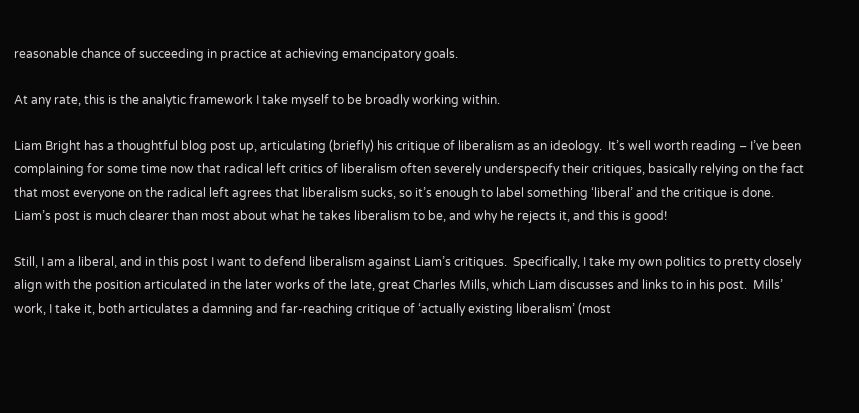reasonable chance of succeeding in practice at achieving emancipatory goals.

At any rate, this is the analytic framework I take myself to be broadly working within.

Liam Bright has a thoughtful blog post up, articulating (briefly) his critique of liberalism as an ideology.  It’s well worth reading – I’ve been complaining for some time now that radical left critics of liberalism often severely underspecify their critiques, basically relying on the fact that most everyone on the radical left agrees that liberalism sucks, so it’s enough to label something ‘liberal’ and the critique is done.  Liam’s post is much clearer than most about what he takes liberalism to be, and why he rejects it, and this is good!

Still, I am a liberal, and in this post I want to defend liberalism against Liam’s critiques.  Specifically, I take my own politics to pretty closely align with the position articulated in the later works of the late, great Charles Mills, which Liam discusses and links to in his post.  Mills’ work, I take it, both articulates a damning and far-reaching critique of ‘actually existing liberalism’ (most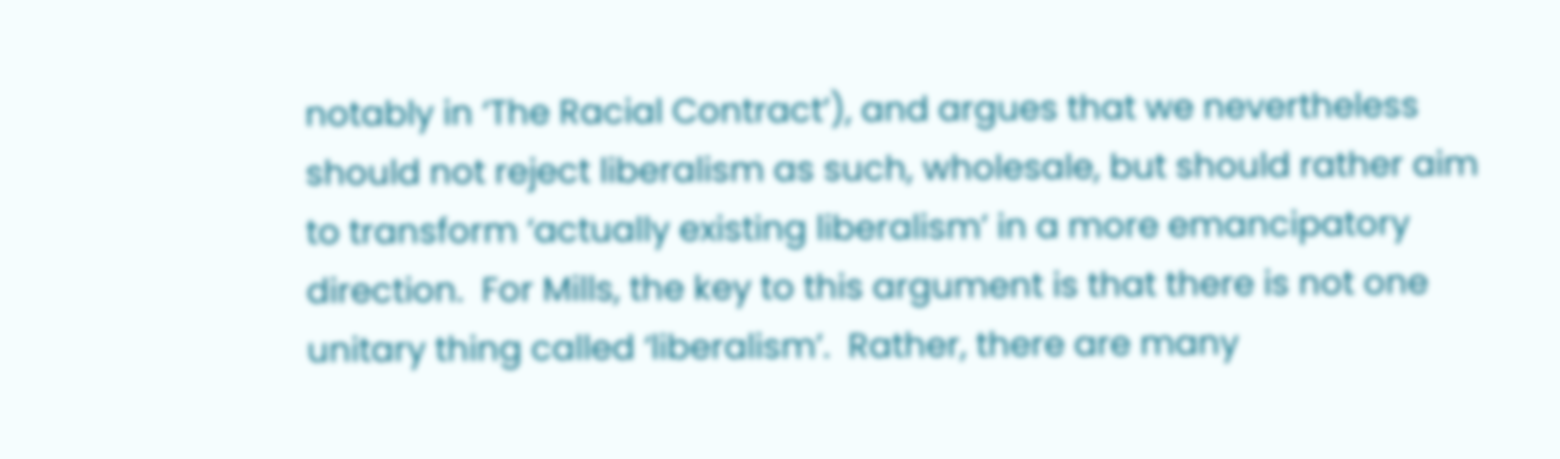notably in ‘The Racial Contract’), and argues that we nevertheless should not reject liberalism as such, wholesale, but should rather aim to transform ‘actually existing liberalism’ in a more emancipatory direction.  For Mills, the key to this argument is that there is not one unitary thing called ‘liberalism’.  Rather, there are many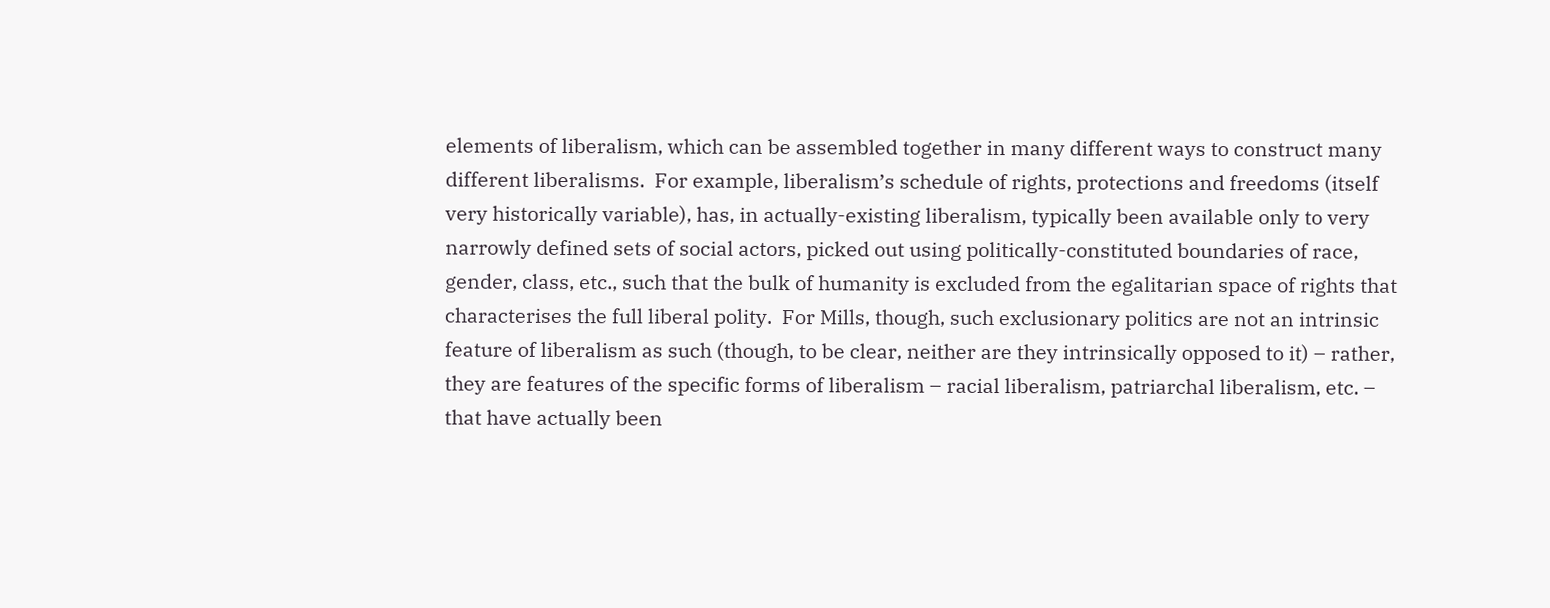elements of liberalism, which can be assembled together in many different ways to construct many different liberalisms.  For example, liberalism’s schedule of rights, protections and freedoms (itself very historically variable), has, in actually-existing liberalism, typically been available only to very narrowly defined sets of social actors, picked out using politically-constituted boundaries of race, gender, class, etc., such that the bulk of humanity is excluded from the egalitarian space of rights that characterises the full liberal polity.  For Mills, though, such exclusionary politics are not an intrinsic feature of liberalism as such (though, to be clear, neither are they intrinsically opposed to it) – rather, they are features of the specific forms of liberalism – racial liberalism, patriarchal liberalism, etc. – that have actually been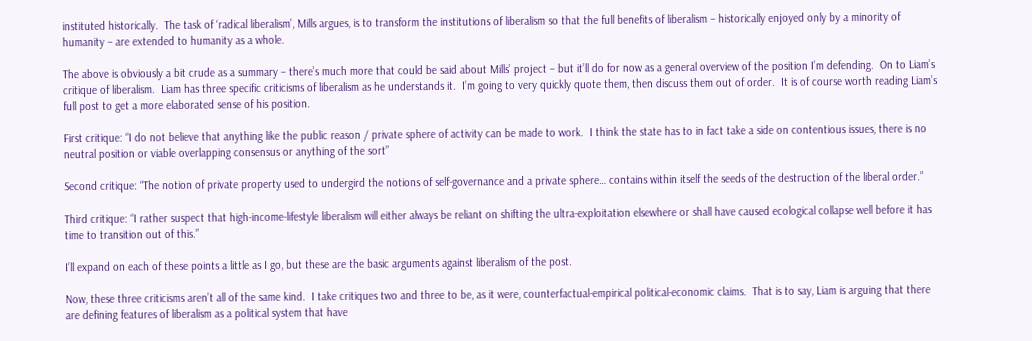instituted historically.  The task of ‘radical liberalism’, Mills argues, is to transform the institutions of liberalism so that the full benefits of liberalism – historically enjoyed only by a minority of humanity – are extended to humanity as a whole.

The above is obviously a bit crude as a summary – there’s much more that could be said about Mills’ project – but it’ll do for now as a general overview of the position I’m defending.  On to Liam’s critique of liberalism.  Liam has three specific criticisms of liberalism as he understands it.  I’m going to very quickly quote them, then discuss them out of order.  It is of course worth reading Liam’s full post to get a more elaborated sense of his position.

First critique: “I do not believe that anything like the public reason / private sphere of activity can be made to work.  I think the state has to in fact take a side on contentious issues, there is no neutral position or viable overlapping consensus or anything of the sort”

Second critique: “The notion of private property used to undergird the notions of self-governance and a private sphere… contains within itself the seeds of the destruction of the liberal order.”

Third critique: “I rather suspect that high-income-lifestyle liberalism will either always be reliant on shifting the ultra-exploitation elsewhere or shall have caused ecological collapse well before it has time to transition out of this.”

I’ll expand on each of these points a little as I go, but these are the basic arguments against liberalism of the post.

Now, these three criticisms aren’t all of the same kind.  I take critiques two and three to be, as it were, counterfactual-empirical political-economic claims.  That is to say, Liam is arguing that there are defining features of liberalism as a political system that have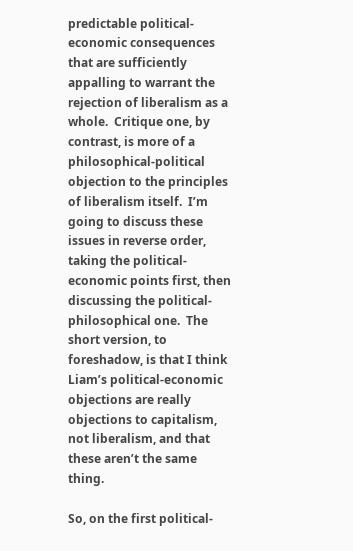predictable political-economic consequences that are sufficiently appalling to warrant the rejection of liberalism as a whole.  Critique one, by contrast, is more of a philosophical-political objection to the principles of liberalism itself.  I’m going to discuss these issues in reverse order, taking the political-economic points first, then discussing the political-philosophical one.  The short version, to foreshadow, is that I think Liam’s political-economic objections are really objections to capitalism, not liberalism, and that these aren’t the same thing.

So, on the first political-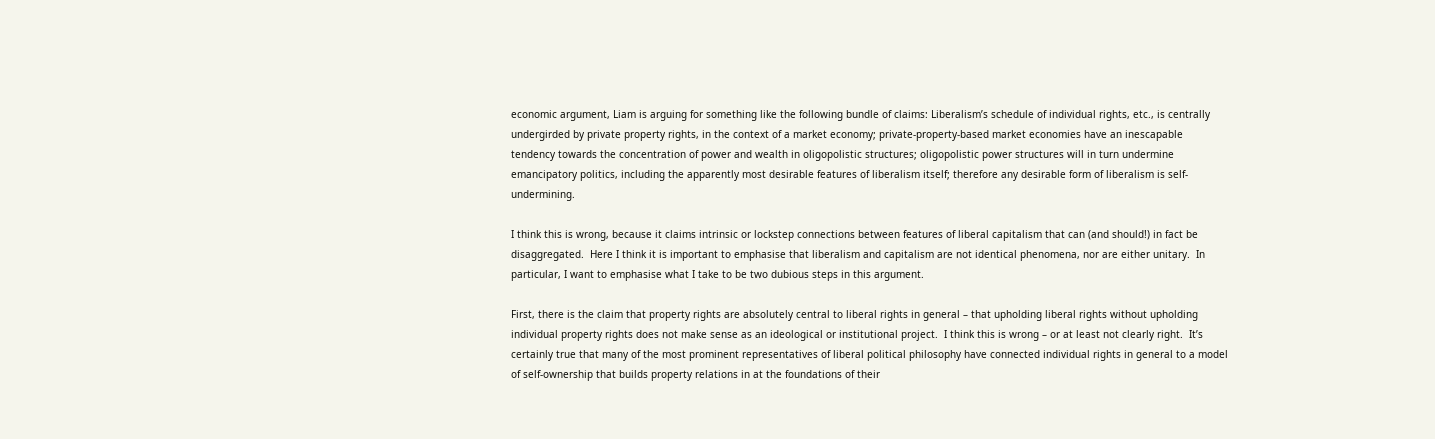economic argument, Liam is arguing for something like the following bundle of claims: Liberalism’s schedule of individual rights, etc., is centrally undergirded by private property rights, in the context of a market economy; private-property-based market economies have an inescapable tendency towards the concentration of power and wealth in oligopolistic structures; oligopolistic power structures will in turn undermine emancipatory politics, including the apparently most desirable features of liberalism itself; therefore any desirable form of liberalism is self-undermining.

I think this is wrong, because it claims intrinsic or lockstep connections between features of liberal capitalism that can (and should!) in fact be disaggregated.  Here I think it is important to emphasise that liberalism and capitalism are not identical phenomena, nor are either unitary.  In particular, I want to emphasise what I take to be two dubious steps in this argument.

First, there is the claim that property rights are absolutely central to liberal rights in general – that upholding liberal rights without upholding individual property rights does not make sense as an ideological or institutional project.  I think this is wrong – or at least not clearly right.  It’s certainly true that many of the most prominent representatives of liberal political philosophy have connected individual rights in general to a model of self-ownership that builds property relations in at the foundations of their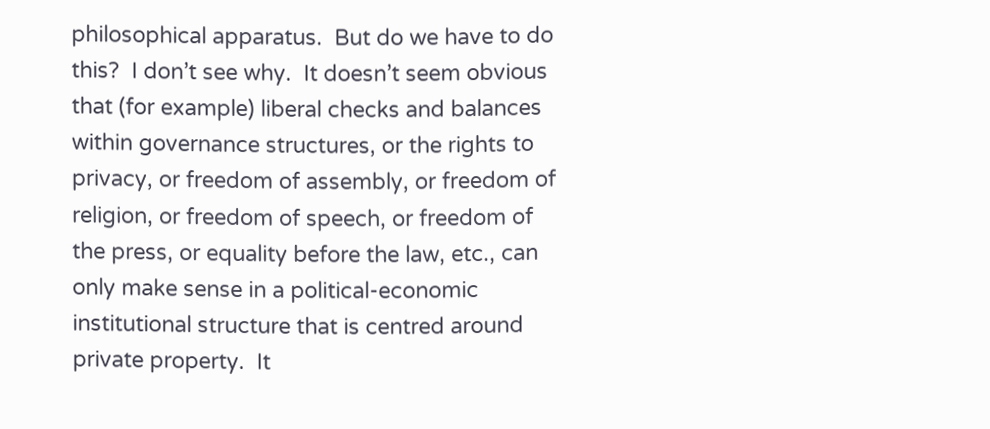philosophical apparatus.  But do we have to do this?  I don’t see why.  It doesn’t seem obvious that (for example) liberal checks and balances within governance structures, or the rights to privacy, or freedom of assembly, or freedom of religion, or freedom of speech, or freedom of the press, or equality before the law, etc., can only make sense in a political-economic institutional structure that is centred around private property.  It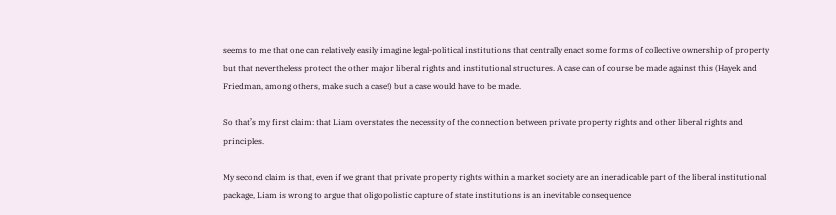seems to me that one can relatively easily imagine legal-political institutions that centrally enact some forms of collective ownership of property but that nevertheless protect the other major liberal rights and institutional structures. A case can of course be made against this (Hayek and Friedman, among others, make such a case!) but a case would have to be made.

So that’s my first claim: that Liam overstates the necessity of the connection between private property rights and other liberal rights and principles.

My second claim is that, even if we grant that private property rights within a market society are an ineradicable part of the liberal institutional package, Liam is wrong to argue that oligopolistic capture of state institutions is an inevitable consequence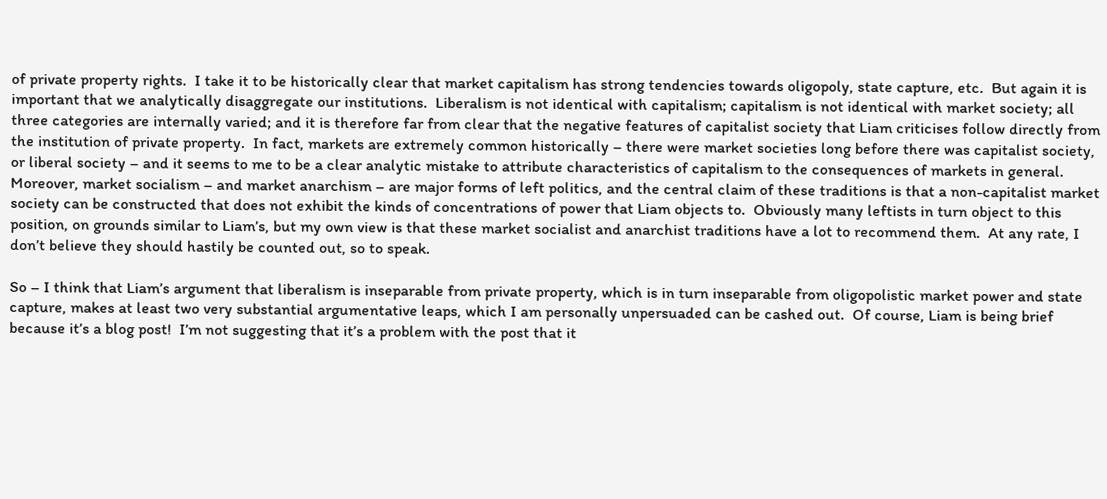of private property rights.  I take it to be historically clear that market capitalism has strong tendencies towards oligopoly, state capture, etc.  But again it is important that we analytically disaggregate our institutions.  Liberalism is not identical with capitalism; capitalism is not identical with market society; all three categories are internally varied; and it is therefore far from clear that the negative features of capitalist society that Liam criticises follow directly from the institution of private property.  In fact, markets are extremely common historically – there were market societies long before there was capitalist society, or liberal society – and it seems to me to be a clear analytic mistake to attribute characteristics of capitalism to the consequences of markets in general.  Moreover, market socialism – and market anarchism – are major forms of left politics, and the central claim of these traditions is that a non-capitalist market society can be constructed that does not exhibit the kinds of concentrations of power that Liam objects to.  Obviously many leftists in turn object to this position, on grounds similar to Liam’s, but my own view is that these market socialist and anarchist traditions have a lot to recommend them.  At any rate, I don’t believe they should hastily be counted out, so to speak.

So – I think that Liam’s argument that liberalism is inseparable from private property, which is in turn inseparable from oligopolistic market power and state capture, makes at least two very substantial argumentative leaps, which I am personally unpersuaded can be cashed out.  Of course, Liam is being brief because it’s a blog post!  I’m not suggesting that it’s a problem with the post that it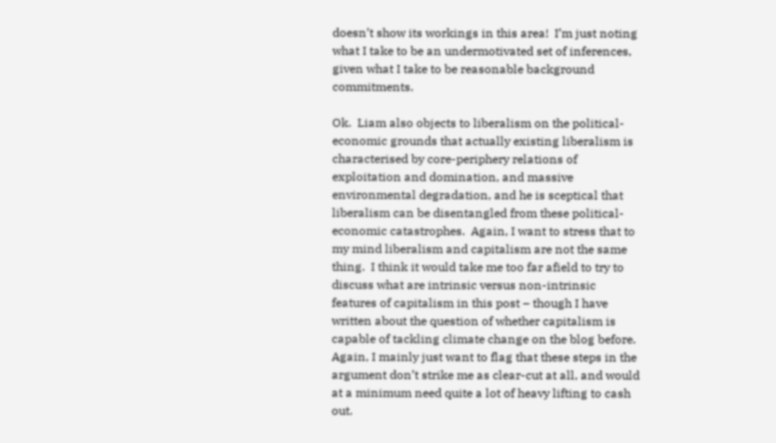doesn’t show its workings in this area!  I’m just noting what I take to be an undermotivated set of inferences, given what I take to be reasonable background commitments.

Ok.  Liam also objects to liberalism on the political-economic grounds that actually existing liberalism is characterised by core-periphery relations of exploitation and domination, and massive environmental degradation, and he is sceptical that liberalism can be disentangled from these political-economic catastrophes.  Again, I want to stress that to my mind liberalism and capitalism are not the same thing.  I think it would take me too far afield to try to discuss what are intrinsic versus non-intrinsic features of capitalism in this post – though I have written about the question of whether capitalism is capable of tackling climate change on the blog before.  Again, I mainly just want to flag that these steps in the argument don’t strike me as clear-cut at all, and would at a minimum need quite a lot of heavy lifting to cash out.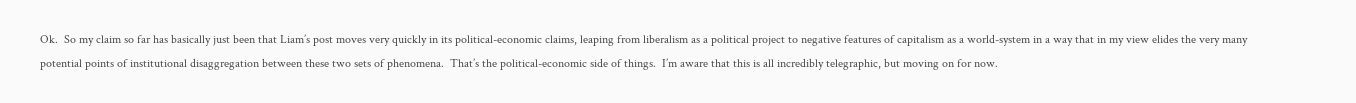Ok.  So my claim so far has basically just been that Liam’s post moves very quickly in its political-economic claims, leaping from liberalism as a political project to negative features of capitalism as a world-system in a way that in my view elides the very many potential points of institutional disaggregation between these two sets of phenomena.  That’s the political-economic side of things.  I’m aware that this is all incredibly telegraphic, but moving on for now.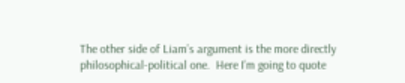The other side of Liam’s argument is the more directly philosophical-political one.  Here I’m going to quote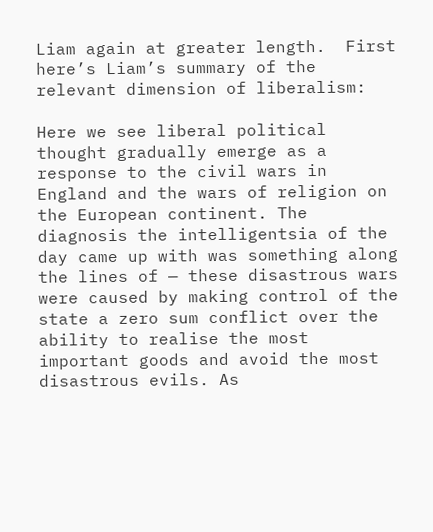Liam again at greater length.  First here’s Liam’s summary of the relevant dimension of liberalism:

Here we see liberal political thought gradually emerge as a response to the civil wars in England and the wars of religion on the European continent. The diagnosis the intelligentsia of the day came up with was something along the lines of — these disastrous wars were caused by making control of the state a zero sum conflict over the ability to realise the most important goods and avoid the most disastrous evils. As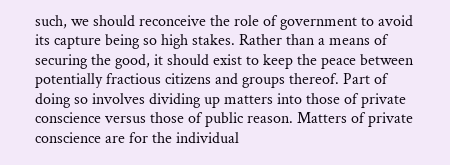such, we should reconceive the role of government to avoid its capture being so high stakes. Rather than a means of securing the good, it should exist to keep the peace between potentially fractious citizens and groups thereof. Part of doing so involves dividing up matters into those of private conscience versus those of public reason. Matters of private conscience are for the individual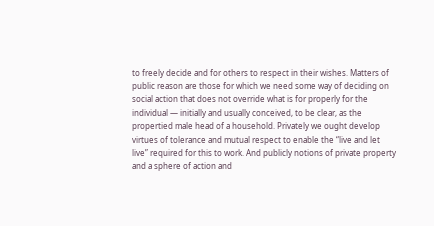to freely decide and for others to respect in their wishes. Matters of public reason are those for which we need some way of deciding on social action that does not override what is for properly for the individual — initially and usually conceived, to be clear, as the propertied male head of a household. Privately we ought develop virtues of tolerance and mutual respect to enable the “live and let live” required for this to work. And publicly notions of private property and a sphere of action and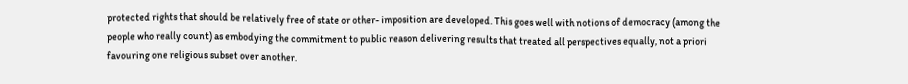protected rights that should be relatively free of state or other- imposition are developed. This goes well with notions of democracy (among the people who really count) as embodying the commitment to public reason delivering results that treated all perspectives equally, not a priori favouring one religious subset over another.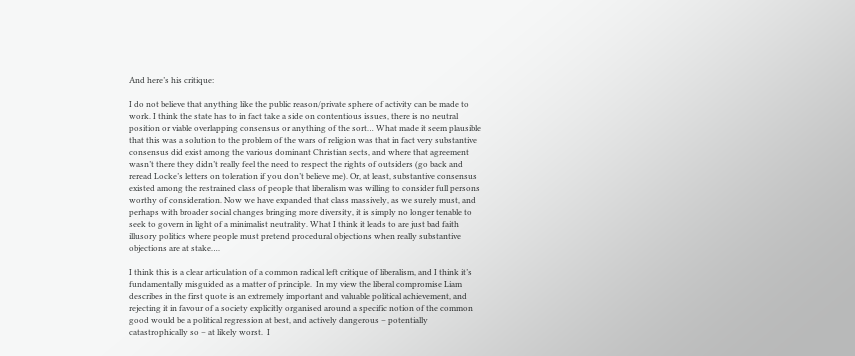And here’s his critique:

I do not believe that anything like the public reason/private sphere of activity can be made to work. I think the state has to in fact take a side on contentious issues, there is no neutral position or viable overlapping consensus or anything of the sort… What made it seem plausible that this was a solution to the problem of the wars of religion was that in fact very substantive consensus did exist among the various dominant Christian sects, and where that agreement wasn’t there they didn’t really feel the need to respect the rights of outsiders (go back and reread Locke’s letters on toleration if you don’t believe me). Or, at least, substantive consensus existed among the restrained class of people that liberalism was willing to consider full persons worthy of consideration. Now we have expanded that class massively, as we surely must, and perhaps with broader social changes bringing more diversity, it is simply no longer tenable to seek to govern in light of a minimalist neutrality. What I think it leads to are just bad faith illusory politics where people must pretend procedural objections when really substantive objections are at stake….

I think this is a clear articulation of a common radical left critique of liberalism, and I think it’s fundamentally misguided as a matter of principle.  In my view the liberal compromise Liam describes in the first quote is an extremely important and valuable political achievement, and rejecting it in favour of a society explicitly organised around a specific notion of the common good would be a political regression at best, and actively dangerous – potentially catastrophically so – at likely worst.  I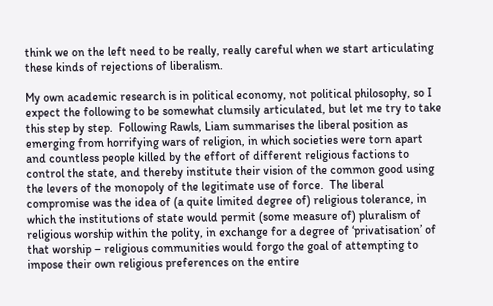think we on the left need to be really, really careful when we start articulating these kinds of rejections of liberalism.

My own academic research is in political economy, not political philosophy, so I expect the following to be somewhat clumsily articulated, but let me try to take this step by step.  Following Rawls, Liam summarises the liberal position as emerging from horrifying wars of religion, in which societies were torn apart and countless people killed by the effort of different religious factions to control the state, and thereby institute their vision of the common good using the levers of the monopoly of the legitimate use of force.  The liberal compromise was the idea of (a quite limited degree of) religious tolerance, in which the institutions of state would permit (some measure of) pluralism of religious worship within the polity, in exchange for a degree of ‘privatisation’ of that worship – religious communities would forgo the goal of attempting to impose their own religious preferences on the entire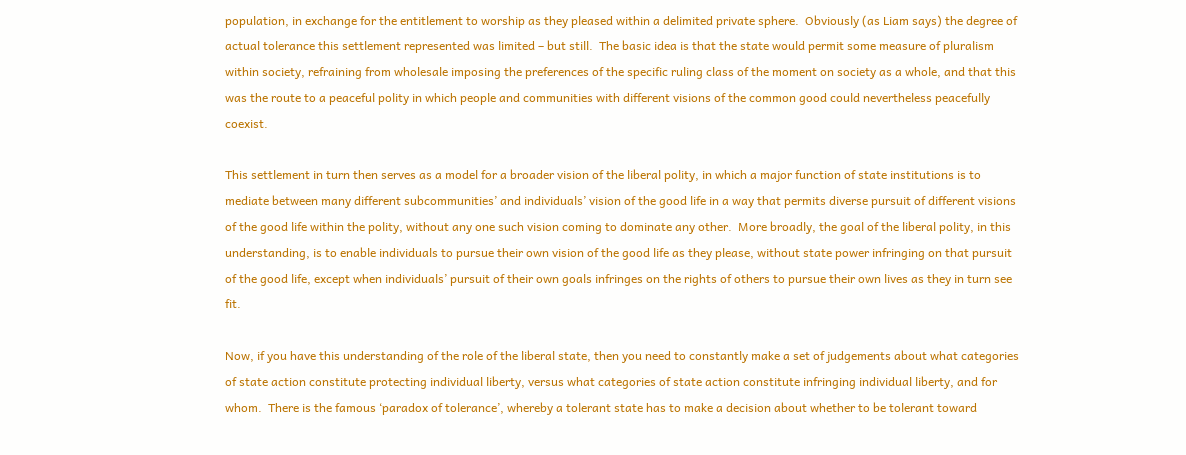population, in exchange for the entitlement to worship as they pleased within a delimited private sphere.  Obviously (as Liam says) the degree of actual tolerance this settlement represented was limited – but still.  The basic idea is that the state would permit some measure of pluralism within society, refraining from wholesale imposing the preferences of the specific ruling class of the moment on society as a whole, and that this was the route to a peaceful polity in which people and communities with different visions of the common good could nevertheless peacefully coexist.

This settlement in turn then serves as a model for a broader vision of the liberal polity, in which a major function of state institutions is to mediate between many different subcommunities’ and individuals’ vision of the good life in a way that permits diverse pursuit of different visions of the good life within the polity, without any one such vision coming to dominate any other.  More broadly, the goal of the liberal polity, in this understanding, is to enable individuals to pursue their own vision of the good life as they please, without state power infringing on that pursuit of the good life, except when individuals’ pursuit of their own goals infringes on the rights of others to pursue their own lives as they in turn see fit.

Now, if you have this understanding of the role of the liberal state, then you need to constantly make a set of judgements about what categories of state action constitute protecting individual liberty, versus what categories of state action constitute infringing individual liberty, and for whom.  There is the famous ‘paradox of tolerance’, whereby a tolerant state has to make a decision about whether to be tolerant toward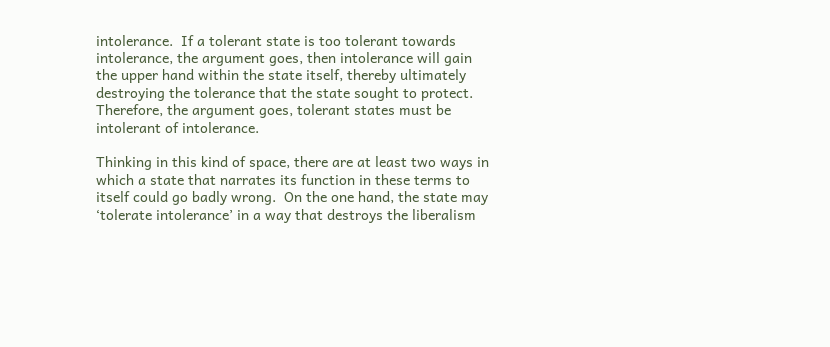intolerance.  If a tolerant state is too tolerant towards intolerance, the argument goes, then intolerance will gain the upper hand within the state itself, thereby ultimately destroying the tolerance that the state sought to protect.  Therefore, the argument goes, tolerant states must be intolerant of intolerance.

Thinking in this kind of space, there are at least two ways in which a state that narrates its function in these terms to itself could go badly wrong.  On the one hand, the state may ‘tolerate intolerance’ in a way that destroys the liberalism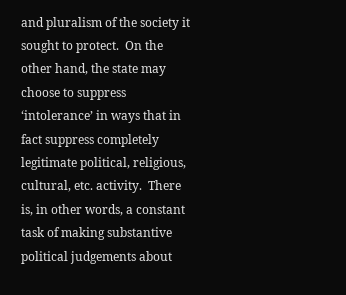and pluralism of the society it sought to protect.  On the other hand, the state may choose to suppress ‘intolerance’ in ways that in fact suppress completely legitimate political, religious, cultural, etc. activity.  There is, in other words, a constant task of making substantive political judgements about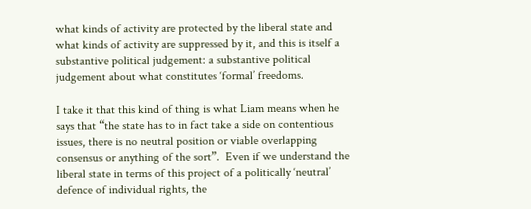what kinds of activity are protected by the liberal state and what kinds of activity are suppressed by it, and this is itself a substantive political judgement: a substantive political judgement about what constitutes ‘formal’ freedoms.

I take it that this kind of thing is what Liam means when he says that “the state has to in fact take a side on contentious issues, there is no neutral position or viable overlapping consensus or anything of the sort”.  Even if we understand the liberal state in terms of this project of a politically ‘neutral’ defence of individual rights, the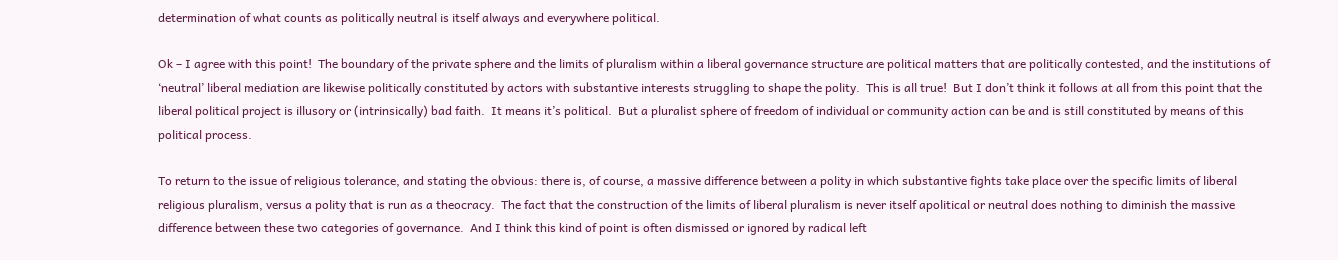determination of what counts as politically neutral is itself always and everywhere political.

Ok – I agree with this point!  The boundary of the private sphere and the limits of pluralism within a liberal governance structure are political matters that are politically contested, and the institutions of ‘neutral’ liberal mediation are likewise politically constituted by actors with substantive interests struggling to shape the polity.  This is all true!  But I don’t think it follows at all from this point that the liberal political project is illusory or (intrinsically) bad faith.  It means it’s political.  But a pluralist sphere of freedom of individual or community action can be and is still constituted by means of this political process.

To return to the issue of religious tolerance, and stating the obvious: there is, of course, a massive difference between a polity in which substantive fights take place over the specific limits of liberal religious pluralism, versus a polity that is run as a theocracy.  The fact that the construction of the limits of liberal pluralism is never itself apolitical or neutral does nothing to diminish the massive difference between these two categories of governance.  And I think this kind of point is often dismissed or ignored by radical left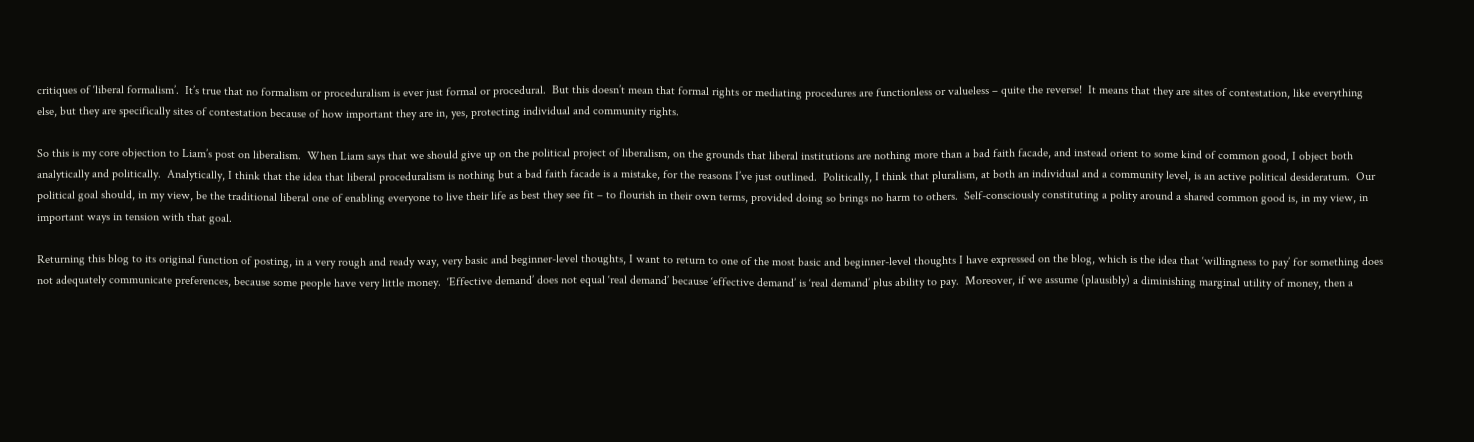critiques of ‘liberal formalism’.  It’s true that no formalism or proceduralism is ever just formal or procedural.  But this doesn’t mean that formal rights or mediating procedures are functionless or valueless – quite the reverse!  It means that they are sites of contestation, like everything else, but they are specifically sites of contestation because of how important they are in, yes, protecting individual and community rights.

So this is my core objection to Liam’s post on liberalism.  When Liam says that we should give up on the political project of liberalism, on the grounds that liberal institutions are nothing more than a bad faith facade, and instead orient to some kind of common good, I object both analytically and politically.  Analytically, I think that the idea that liberal proceduralism is nothing but a bad faith facade is a mistake, for the reasons I’ve just outlined.  Politically, I think that pluralism, at both an individual and a community level, is an active political desideratum.  Our political goal should, in my view, be the traditional liberal one of enabling everyone to live their life as best they see fit – to flourish in their own terms, provided doing so brings no harm to others.  Self-consciously constituting a polity around a shared common good is, in my view, in important ways in tension with that goal.

Returning this blog to its original function of posting, in a very rough and ready way, very basic and beginner-level thoughts, I want to return to one of the most basic and beginner-level thoughts I have expressed on the blog, which is the idea that ‘willingness to pay’ for something does not adequately communicate preferences, because some people have very little money.  ‘Effective demand’ does not equal ‘real demand’ because ‘effective demand’ is ‘real demand’ plus ability to pay.  Moreover, if we assume (plausibly) a diminishing marginal utility of money, then a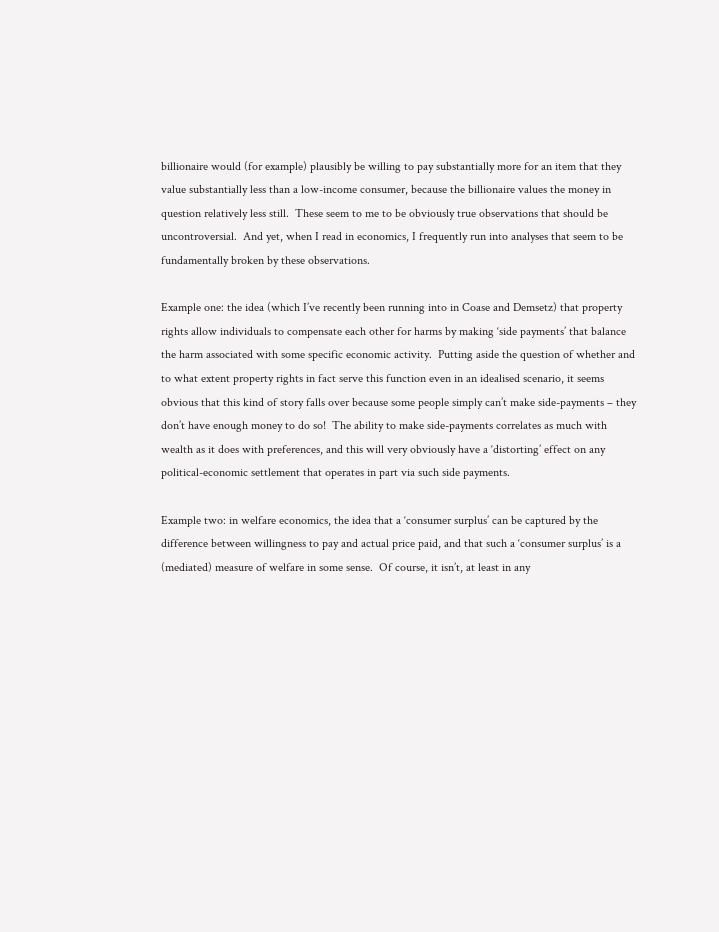billionaire would (for example) plausibly be willing to pay substantially more for an item that they value substantially less than a low-income consumer, because the billionaire values the money in question relatively less still.  These seem to me to be obviously true observations that should be uncontroversial.  And yet, when I read in economics, I frequently run into analyses that seem to be fundamentally broken by these observations.

Example one: the idea (which I’ve recently been running into in Coase and Demsetz) that property rights allow individuals to compensate each other for harms by making ‘side payments’ that balance the harm associated with some specific economic activity.  Putting aside the question of whether and to what extent property rights in fact serve this function even in an idealised scenario, it seems obvious that this kind of story falls over because some people simply can’t make side-payments – they don’t have enough money to do so!  The ability to make side-payments correlates as much with wealth as it does with preferences, and this will very obviously have a ‘distorting’ effect on any political-economic settlement that operates in part via such side payments.

Example two: in welfare economics, the idea that a ‘consumer surplus’ can be captured by the difference between willingness to pay and actual price paid, and that such a ‘consumer surplus’ is a (mediated) measure of welfare in some sense.  Of course, it isn’t, at least in any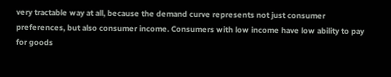very tractable way at all, because the demand curve represents not just consumer preferences, but also consumer income. Consumers with low income have low ability to pay for goods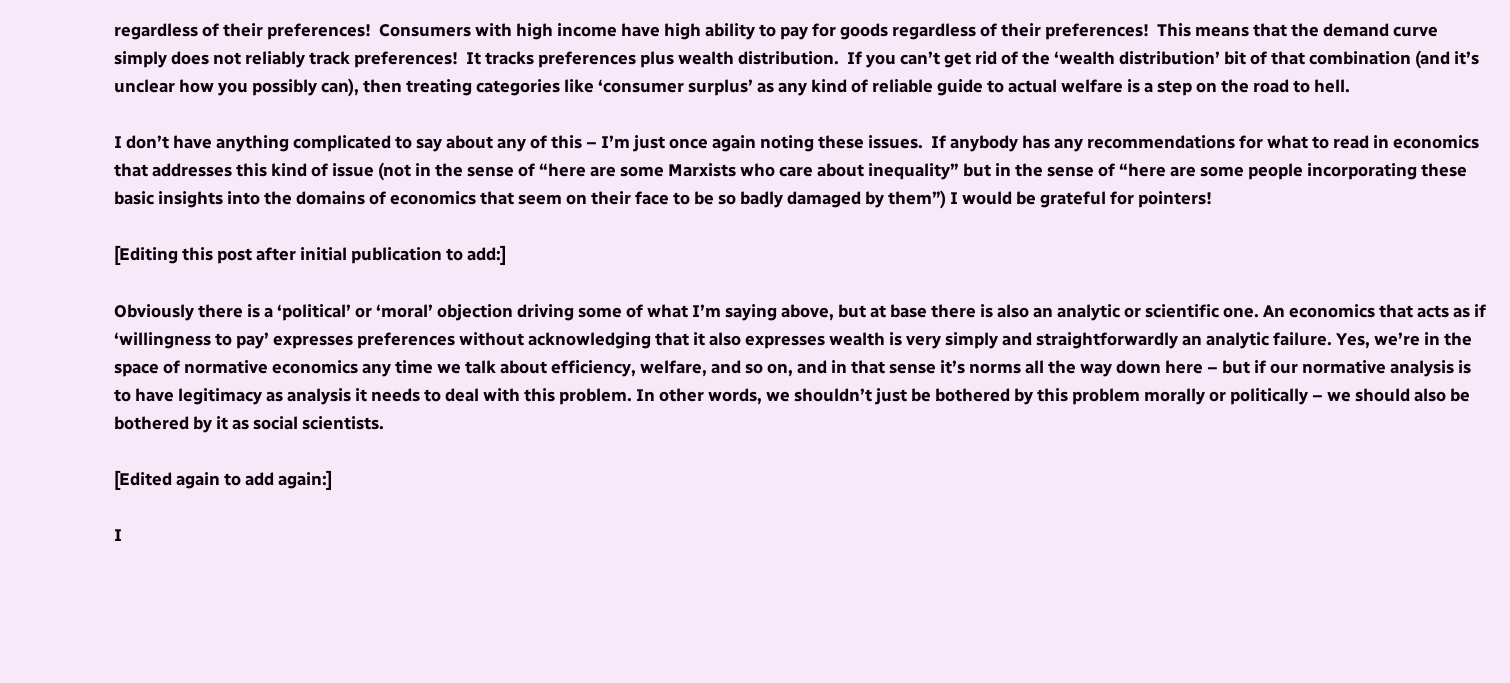regardless of their preferences!  Consumers with high income have high ability to pay for goods regardless of their preferences!  This means that the demand curve simply does not reliably track preferences!  It tracks preferences plus wealth distribution.  If you can’t get rid of the ‘wealth distribution’ bit of that combination (and it’s unclear how you possibly can), then treating categories like ‘consumer surplus’ as any kind of reliable guide to actual welfare is a step on the road to hell.

I don’t have anything complicated to say about any of this – I’m just once again noting these issues.  If anybody has any recommendations for what to read in economics that addresses this kind of issue (not in the sense of “here are some Marxists who care about inequality” but in the sense of “here are some people incorporating these basic insights into the domains of economics that seem on their face to be so badly damaged by them”) I would be grateful for pointers!

[Editing this post after initial publication to add:]

Obviously there is a ‘political’ or ‘moral’ objection driving some of what I’m saying above, but at base there is also an analytic or scientific one. An economics that acts as if ‘willingness to pay’ expresses preferences without acknowledging that it also expresses wealth is very simply and straightforwardly an analytic failure. Yes, we’re in the space of normative economics any time we talk about efficiency, welfare, and so on, and in that sense it’s norms all the way down here – but if our normative analysis is to have legitimacy as analysis it needs to deal with this problem. In other words, we shouldn’t just be bothered by this problem morally or politically – we should also be bothered by it as social scientists.

[Edited again to add again:]

I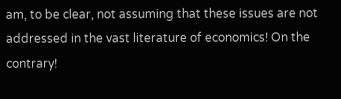am, to be clear, not assuming that these issues are not addressed in the vast literature of economics! On the contrary!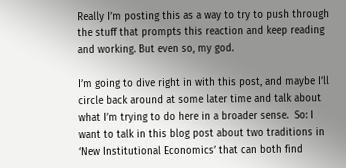Really I’m posting this as a way to try to push through the stuff that prompts this reaction and keep reading and working. But even so, my god.

I’m going to dive right in with this post, and maybe I’ll circle back around at some later time and talk about what I’m trying to do here in a broader sense.  So: I want to talk in this blog post about two traditions in ‘New Institutional Economics’ that can both find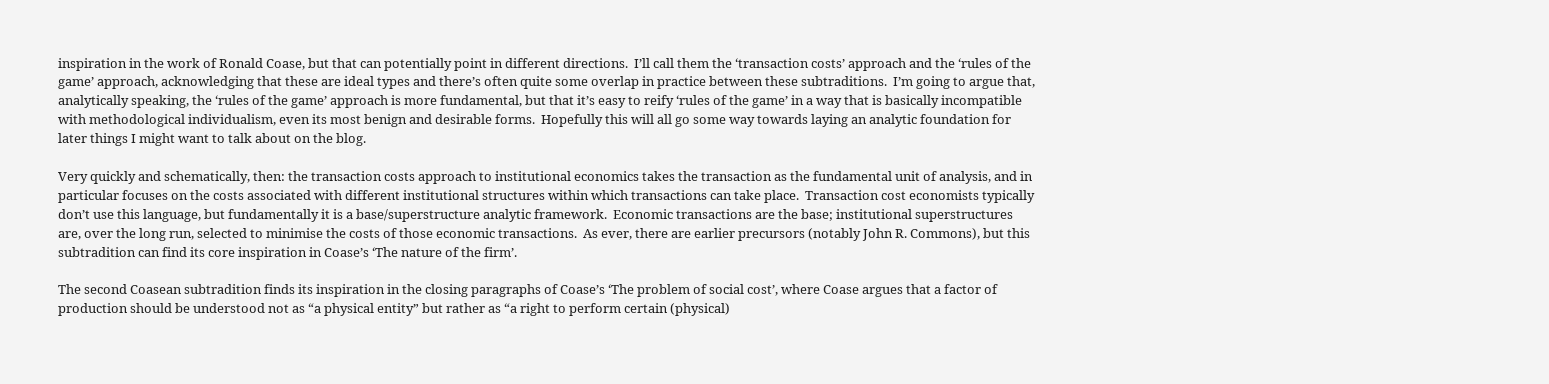inspiration in the work of Ronald Coase, but that can potentially point in different directions.  I’ll call them the ‘transaction costs’ approach and the ‘rules of the game’ approach, acknowledging that these are ideal types and there’s often quite some overlap in practice between these subtraditions.  I’m going to argue that, analytically speaking, the ‘rules of the game’ approach is more fundamental, but that it’s easy to reify ‘rules of the game’ in a way that is basically incompatible with methodological individualism, even its most benign and desirable forms.  Hopefully this will all go some way towards laying an analytic foundation for later things I might want to talk about on the blog.

Very quickly and schematically, then: the transaction costs approach to institutional economics takes the transaction as the fundamental unit of analysis, and in particular focuses on the costs associated with different institutional structures within which transactions can take place.  Transaction cost economists typically don’t use this language, but fundamentally it is a base/superstructure analytic framework.  Economic transactions are the base; institutional superstructures are, over the long run, selected to minimise the costs of those economic transactions.  As ever, there are earlier precursors (notably John R. Commons), but this subtradition can find its core inspiration in Coase’s ‘The nature of the firm’.

The second Coasean subtradition finds its inspiration in the closing paragraphs of Coase’s ‘The problem of social cost’, where Coase argues that a factor of production should be understood not as “a physical entity” but rather as “a right to perform certain (physical)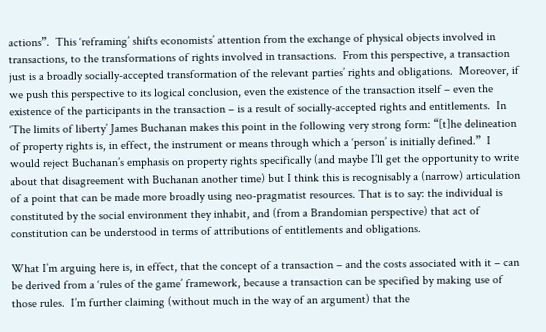actions”.  This ‘reframing’ shifts economists’ attention from the exchange of physical objects involved in transactions, to the transformations of rights involved in transactions.  From this perspective, a transaction just is a broadly socially-accepted transformation of the relevant parties’ rights and obligations.  Moreover, if we push this perspective to its logical conclusion, even the existence of the transaction itself – even the existence of the participants in the transaction – is a result of socially-accepted rights and entitlements.  In ‘The limits of liberty’ James Buchanan makes this point in the following very strong form: “[t]he delineation of property rights is, in effect, the instrument or means through which a ‘person’ is initially defined.”  I would reject Buchanan’s emphasis on property rights specifically (and maybe I’ll get the opportunity to write about that disagreement with Buchanan another time) but I think this is recognisably a (narrow) articulation of a point that can be made more broadly using neo-pragmatist resources. That is to say: the individual is constituted by the social environment they inhabit, and (from a Brandomian perspective) that act of constitution can be understood in terms of attributions of entitlements and obligations.

What I’m arguing here is, in effect, that the concept of a transaction – and the costs associated with it – can be derived from a ‘rules of the game’ framework, because a transaction can be specified by making use of those rules.  I’m further claiming (without much in the way of an argument) that the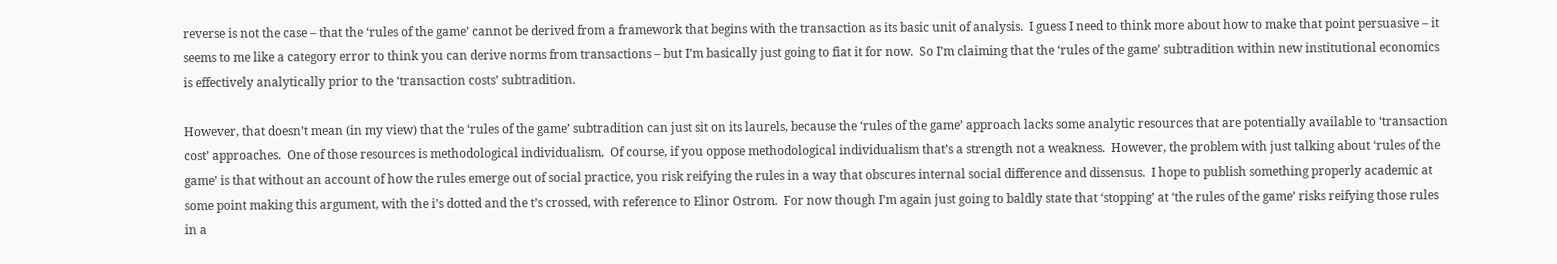reverse is not the case – that the ‘rules of the game’ cannot be derived from a framework that begins with the transaction as its basic unit of analysis.  I guess I need to think more about how to make that point persuasive – it seems to me like a category error to think you can derive norms from transactions – but I’m basically just going to fiat it for now.  So I’m claiming that the ‘rules of the game’ subtradition within new institutional economics is effectively analytically prior to the ‘transaction costs’ subtradition.

However, that doesn’t mean (in my view) that the ‘rules of the game’ subtradition can just sit on its laurels, because the ‘rules of the game’ approach lacks some analytic resources that are potentially available to ‘transaction cost’ approaches.  One of those resources is methodological individualism.  Of course, if you oppose methodological individualism that’s a strength not a weakness.  However, the problem with just talking about ‘rules of the game’ is that without an account of how the rules emerge out of social practice, you risk reifying the rules in a way that obscures internal social difference and dissensus.  I hope to publish something properly academic at some point making this argument, with the i’s dotted and the t’s crossed, with reference to Elinor Ostrom.  For now though I’m again just going to baldly state that ‘stopping’ at ‘the rules of the game’ risks reifying those rules in a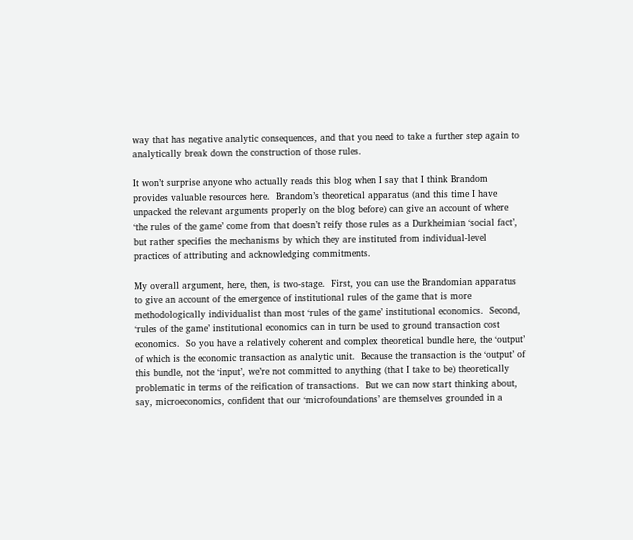way that has negative analytic consequences, and that you need to take a further step again to analytically break down the construction of those rules.

It won’t surprise anyone who actually reads this blog when I say that I think Brandom provides valuable resources here.  Brandom’s theoretical apparatus (and this time I have unpacked the relevant arguments properly on the blog before) can give an account of where ‘the rules of the game’ come from that doesn’t reify those rules as a Durkheimian ‘social fact’, but rather specifies the mechanisms by which they are instituted from individual-level practices of attributing and acknowledging commitments.

My overall argument, here, then, is two-stage.  First, you can use the Brandomian apparatus to give an account of the emergence of institutional rules of the game that is more methodologically individualist than most ‘rules of the game’ institutional economics.  Second, ‘rules of the game’ institutional economics can in turn be used to ground transaction cost economics.  So you have a relatively coherent and complex theoretical bundle here, the ‘output’ of which is the economic transaction as analytic unit.  Because the transaction is the ‘output’ of this bundle, not the ‘input’, we’re not committed to anything (that I take to be) theoretically problematic in terms of the reification of transactions.  But we can now start thinking about, say, microeconomics, confident that our ‘microfoundations’ are themselves grounded in a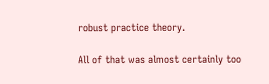robust practice theory.

All of that was almost certainly too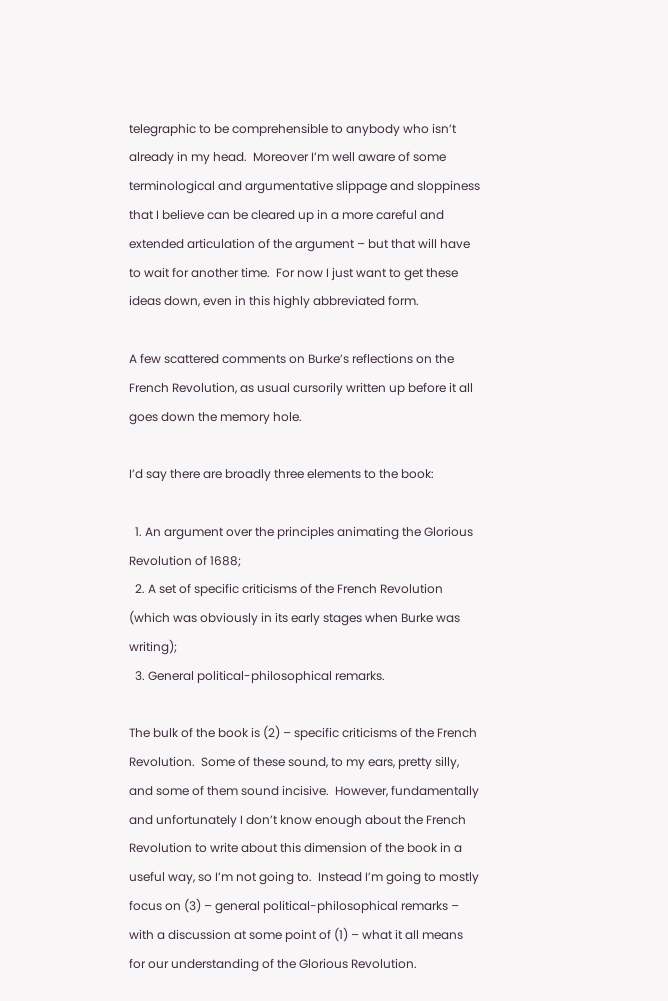telegraphic to be comprehensible to anybody who isn’t already in my head.  Moreover I’m well aware of some terminological and argumentative slippage and sloppiness that I believe can be cleared up in a more careful and extended articulation of the argument – but that will have to wait for another time.  For now I just want to get these ideas down, even in this highly abbreviated form.

A few scattered comments on Burke’s reflections on the French Revolution, as usual cursorily written up before it all goes down the memory hole.

I’d say there are broadly three elements to the book:

  1. An argument over the principles animating the Glorious Revolution of 1688;
  2. A set of specific criticisms of the French Revolution (which was obviously in its early stages when Burke was writing);
  3. General political-philosophical remarks.

The bulk of the book is (2) – specific criticisms of the French Revolution.  Some of these sound, to my ears, pretty silly, and some of them sound incisive.  However, fundamentally and unfortunately I don’t know enough about the French Revolution to write about this dimension of the book in a useful way, so I’m not going to.  Instead I’m going to mostly focus on (3) – general political-philosophical remarks – with a discussion at some point of (1) – what it all means for our understanding of the Glorious Revolution.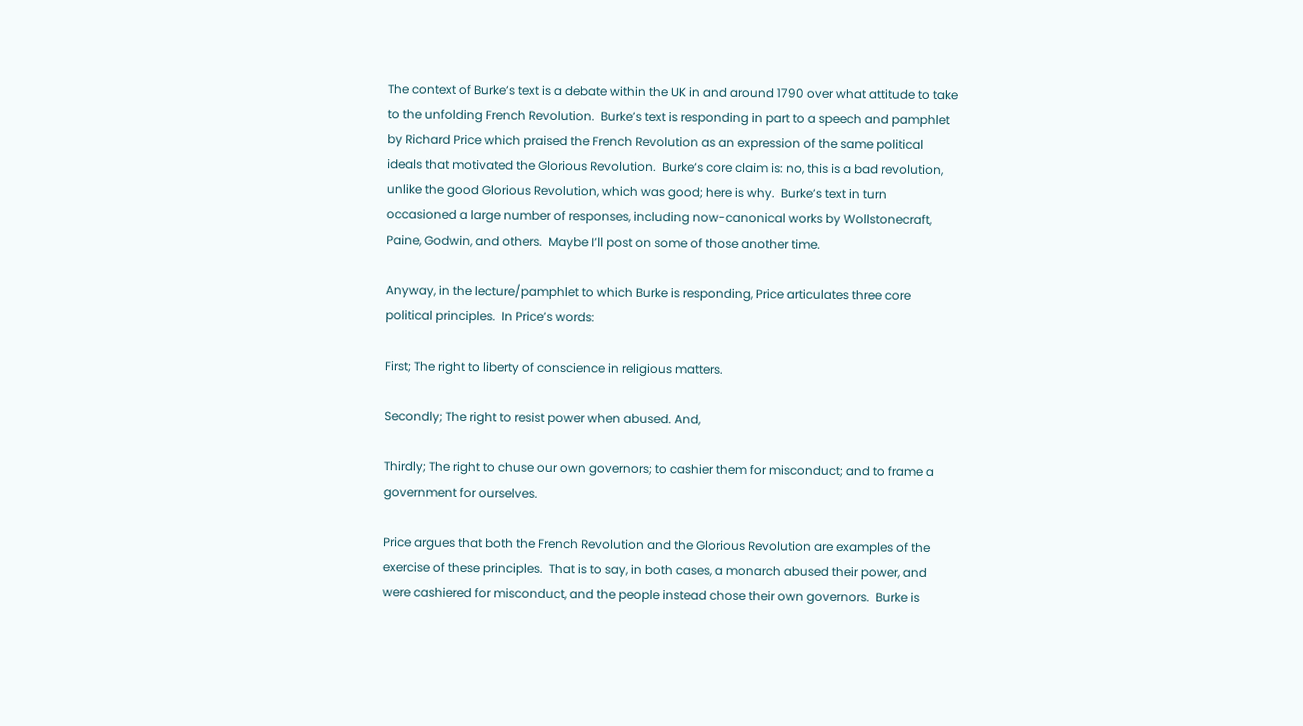The context of Burke’s text is a debate within the UK in and around 1790 over what attitude to take to the unfolding French Revolution.  Burke’s text is responding in part to a speech and pamphlet by Richard Price which praised the French Revolution as an expression of the same political ideals that motivated the Glorious Revolution.  Burke’s core claim is: no, this is a bad revolution, unlike the good Glorious Revolution, which was good; here is why.  Burke’s text in turn occasioned a large number of responses, including now-canonical works by Wollstonecraft, Paine, Godwin, and others.  Maybe I’ll post on some of those another time.

Anyway, in the lecture/pamphlet to which Burke is responding, Price articulates three core political principles.  In Price’s words:

First; The right to liberty of conscience in religious matters.

Secondly; The right to resist power when abused. And,

Thirdly; The right to chuse our own governors; to cashier them for misconduct; and to frame a government for ourselves.

Price argues that both the French Revolution and the Glorious Revolution are examples of the exercise of these principles.  That is to say, in both cases, a monarch abused their power, and were cashiered for misconduct, and the people instead chose their own governors.  Burke is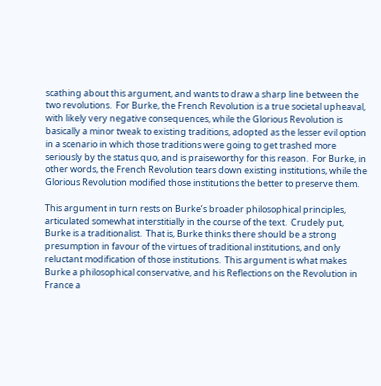scathing about this argument, and wants to draw a sharp line between the two revolutions.  For Burke, the French Revolution is a true societal upheaval, with likely very negative consequences, while the Glorious Revolution is basically a minor tweak to existing traditions, adopted as the lesser evil option in a scenario in which those traditions were going to get trashed more seriously by the status quo, and is praiseworthy for this reason.  For Burke, in other words, the French Revolution tears down existing institutions, while the Glorious Revolution modified those institutions the better to preserve them.

This argument in turn rests on Burke’s broader philosophical principles, articulated somewhat interstitially in the course of the text.  Crudely put, Burke is a traditionalist.  That is, Burke thinks there should be a strong presumption in favour of the virtues of traditional institutions, and only reluctant modification of those institutions.  This argument is what makes Burke a philosophical conservative, and his Reflections on the Revolution in France a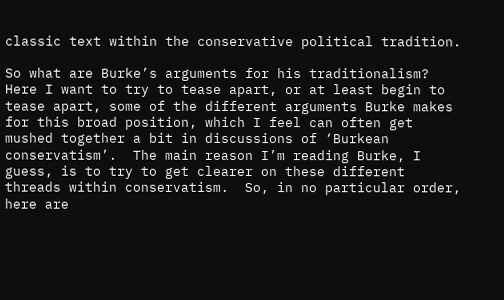classic text within the conservative political tradition.

So what are Burke’s arguments for his traditionalism?  Here I want to try to tease apart, or at least begin to tease apart, some of the different arguments Burke makes for this broad position, which I feel can often get mushed together a bit in discussions of ‘Burkean conservatism’.  The main reason I’m reading Burke, I guess, is to try to get clearer on these different threads within conservatism.  So, in no particular order, here are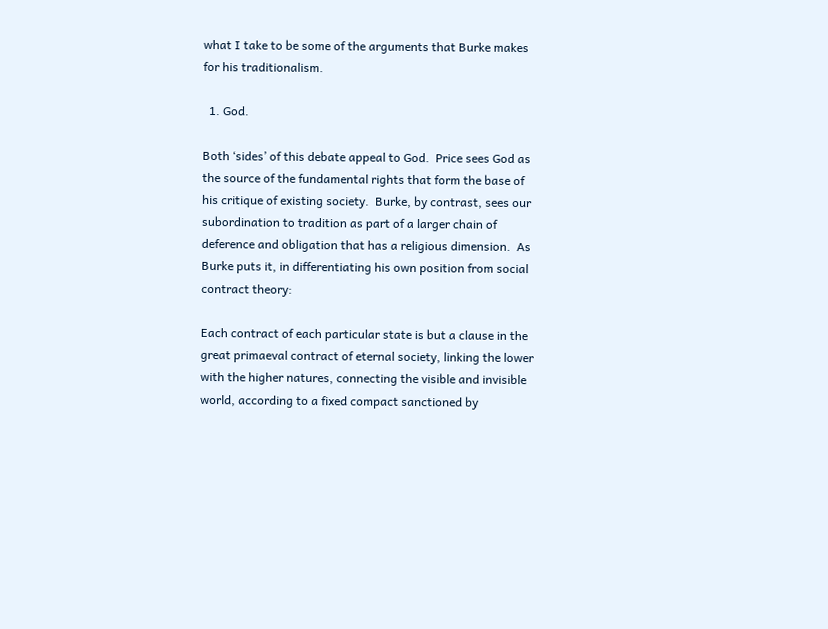what I take to be some of the arguments that Burke makes for his traditionalism.

  1. God.

Both ‘sides’ of this debate appeal to God.  Price sees God as the source of the fundamental rights that form the base of his critique of existing society.  Burke, by contrast, sees our subordination to tradition as part of a larger chain of deference and obligation that has a religious dimension.  As Burke puts it, in differentiating his own position from social contract theory:

Each contract of each particular state is but a clause in the great primaeval contract of eternal society, linking the lower with the higher natures, connecting the visible and invisible world, according to a fixed compact sanctioned by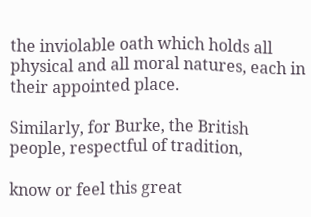the inviolable oath which holds all physical and all moral natures, each in their appointed place.

Similarly, for Burke, the British people, respectful of tradition,

know or feel this great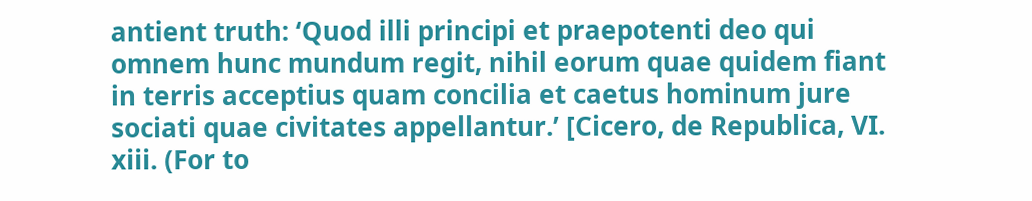antient truth: ‘Quod illi principi et praepotenti deo qui omnem hunc mundum regit, nihil eorum quae quidem fiant in terris acceptius quam concilia et caetus hominum jure sociati quae civitates appellantur.’ [Cicero, de Republica, VI. xiii. (For to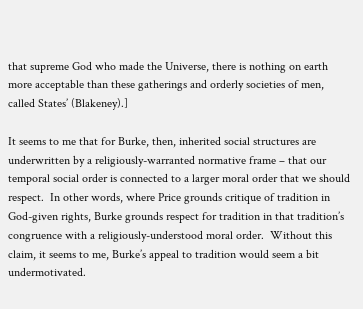that supreme God who made the Universe, there is nothing on earth more acceptable than these gatherings and orderly societies of men, called States’ (Blakeney).]

It seems to me that for Burke, then, inherited social structures are underwritten by a religiously-warranted normative frame – that our temporal social order is connected to a larger moral order that we should respect.  In other words, where Price grounds critique of tradition in God-given rights, Burke grounds respect for tradition in that tradition’s congruence with a religiously-understood moral order.  Without this claim, it seems to me, Burke’s appeal to tradition would seem a bit undermotivated.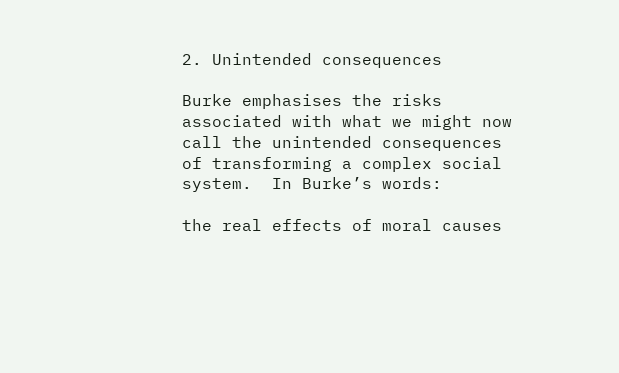2. Unintended consequences

Burke emphasises the risks associated with what we might now call the unintended consequences of transforming a complex social system.  In Burke’s words:

the real effects of moral causes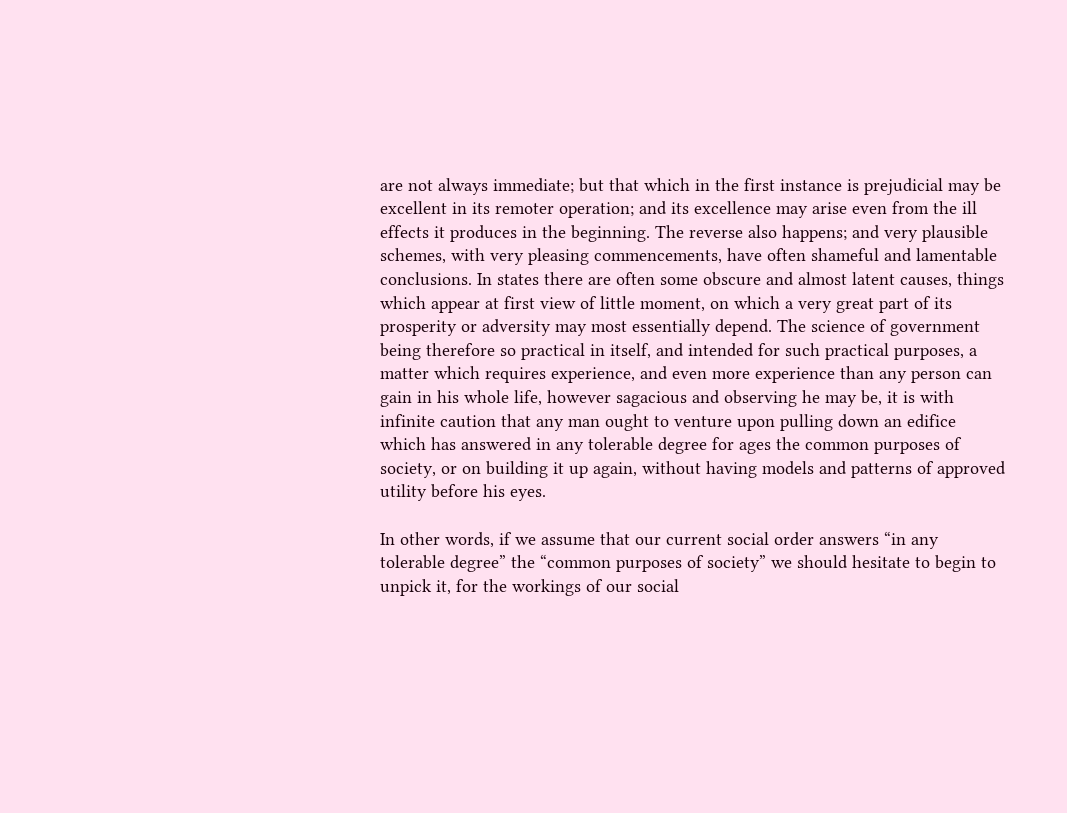are not always immediate; but that which in the first instance is prejudicial may be excellent in its remoter operation; and its excellence may arise even from the ill effects it produces in the beginning. The reverse also happens; and very plausible schemes, with very pleasing commencements, have often shameful and lamentable conclusions. In states there are often some obscure and almost latent causes, things which appear at first view of little moment, on which a very great part of its prosperity or adversity may most essentially depend. The science of government being therefore so practical in itself, and intended for such practical purposes, a matter which requires experience, and even more experience than any person can gain in his whole life, however sagacious and observing he may be, it is with infinite caution that any man ought to venture upon pulling down an edifice which has answered in any tolerable degree for ages the common purposes of society, or on building it up again, without having models and patterns of approved utility before his eyes.

In other words, if we assume that our current social order answers “in any tolerable degree” the “common purposes of society” we should hesitate to begin to unpick it, for the workings of our social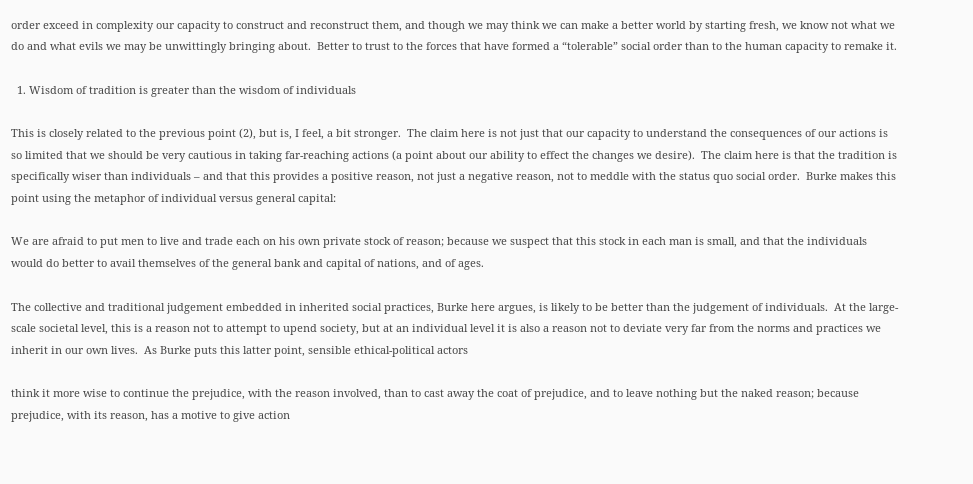order exceed in complexity our capacity to construct and reconstruct them, and though we may think we can make a better world by starting fresh, we know not what we do and what evils we may be unwittingly bringing about.  Better to trust to the forces that have formed a “tolerable” social order than to the human capacity to remake it.

  1. Wisdom of tradition is greater than the wisdom of individuals

This is closely related to the previous point (2), but is, I feel, a bit stronger.  The claim here is not just that our capacity to understand the consequences of our actions is so limited that we should be very cautious in taking far-reaching actions (a point about our ability to effect the changes we desire).  The claim here is that the tradition is specifically wiser than individuals – and that this provides a positive reason, not just a negative reason, not to meddle with the status quo social order.  Burke makes this point using the metaphor of individual versus general capital:

We are afraid to put men to live and trade each on his own private stock of reason; because we suspect that this stock in each man is small, and that the individuals would do better to avail themselves of the general bank and capital of nations, and of ages.

The collective and traditional judgement embedded in inherited social practices, Burke here argues, is likely to be better than the judgement of individuals.  At the large-scale societal level, this is a reason not to attempt to upend society, but at an individual level it is also a reason not to deviate very far from the norms and practices we inherit in our own lives.  As Burke puts this latter point, sensible ethical-political actors

think it more wise to continue the prejudice, with the reason involved, than to cast away the coat of prejudice, and to leave nothing but the naked reason; because prejudice, with its reason, has a motive to give action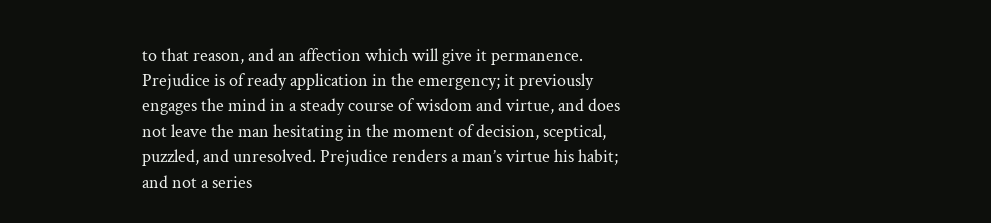to that reason, and an affection which will give it permanence. Prejudice is of ready application in the emergency; it previously engages the mind in a steady course of wisdom and virtue, and does not leave the man hesitating in the moment of decision, sceptical, puzzled, and unresolved. Prejudice renders a man’s virtue his habit; and not a series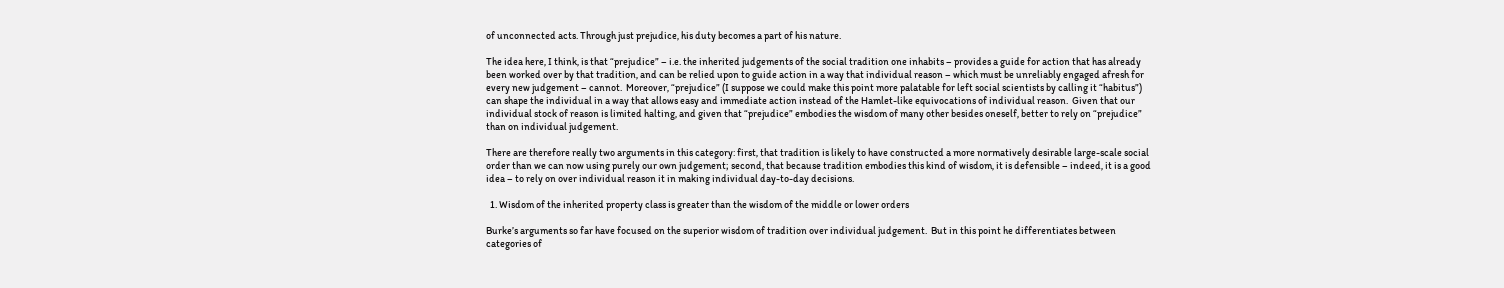of unconnected acts. Through just prejudice, his duty becomes a part of his nature.

The idea here, I think, is that “prejudice” – i.e. the inherited judgements of the social tradition one inhabits – provides a guide for action that has already been worked over by that tradition, and can be relied upon to guide action in a way that individual reason – which must be unreliably engaged afresh for every new judgement – cannot.  Moreover, “prejudice” (I suppose we could make this point more palatable for left social scientists by calling it “habitus”) can shape the individual in a way that allows easy and immediate action instead of the Hamlet-like equivocations of individual reason.  Given that our individual stock of reason is limited halting, and given that “prejudice” embodies the wisdom of many other besides oneself, better to rely on “prejudice” than on individual judgement.

There are therefore really two arguments in this category: first, that tradition is likely to have constructed a more normatively desirable large-scale social order than we can now using purely our own judgement; second, that because tradition embodies this kind of wisdom, it is defensible – indeed, it is a good idea – to rely on over individual reason it in making individual day-to-day decisions.

  1. Wisdom of the inherited property class is greater than the wisdom of the middle or lower orders

Burke’s arguments so far have focused on the superior wisdom of tradition over individual judgement.  But in this point he differentiates between categories of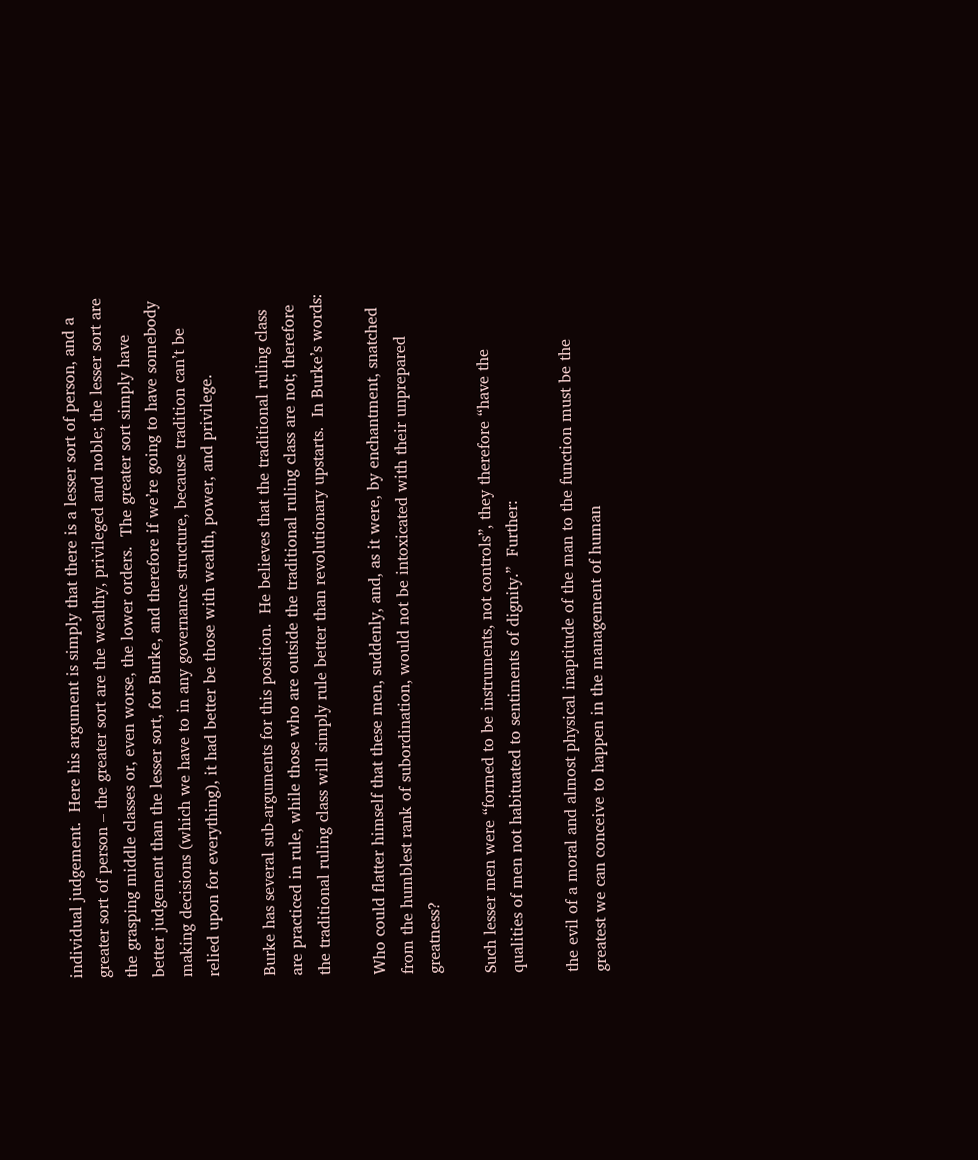individual judgement.  Here his argument is simply that there is a lesser sort of person, and a greater sort of person – the greater sort are the wealthy, privileged and noble; the lesser sort are the grasping middle classes or, even worse, the lower orders.  The greater sort simply have better judgement than the lesser sort, for Burke, and therefore if we’re going to have somebody making decisions (which we have to in any governance structure, because tradition can’t be relied upon for everything), it had better be those with wealth, power, and privilege.

Burke has several sub-arguments for this position.  He believes that the traditional ruling class are practiced in rule, while those who are outside the traditional ruling class are not; therefore the traditional ruling class will simply rule better than revolutionary upstarts.  In Burke’s words:

Who could flatter himself that these men, suddenly, and, as it were, by enchantment, snatched from the humblest rank of subordination, would not be intoxicated with their unprepared greatness?

Such lesser men were “formed to be instruments, not controls”, they therefore “have the qualities of men not habituated to sentiments of dignity.”  Further:

the evil of a moral and almost physical inaptitude of the man to the function must be the greatest we can conceive to happen in the management of human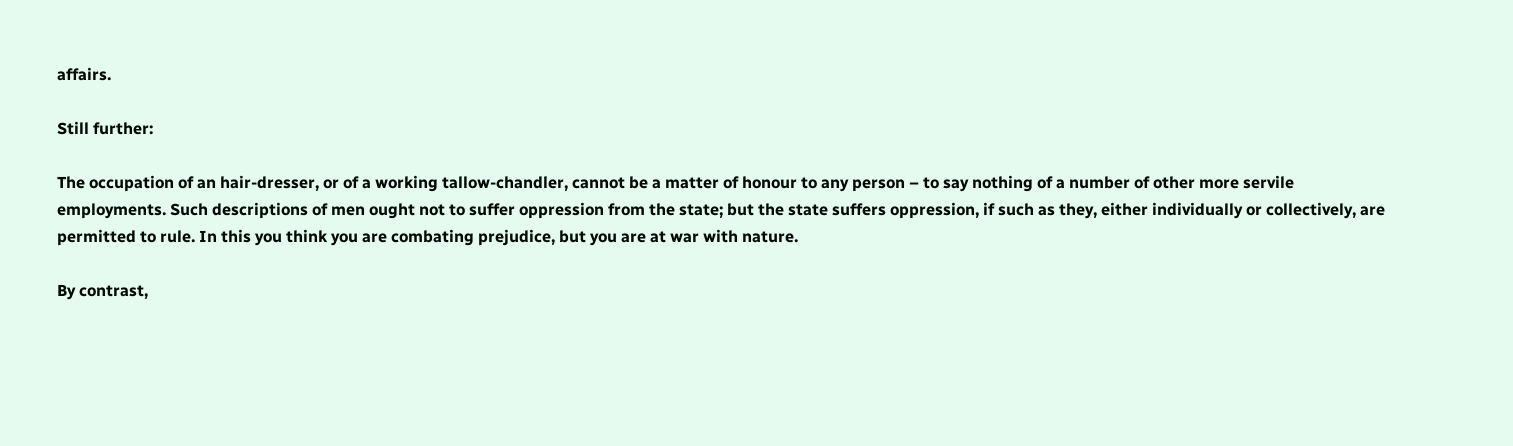affairs.

Still further:

The occupation of an hair-dresser, or of a working tallow-chandler, cannot be a matter of honour to any person – to say nothing of a number of other more servile employments. Such descriptions of men ought not to suffer oppression from the state; but the state suffers oppression, if such as they, either individually or collectively, are permitted to rule. In this you think you are combating prejudice, but you are at war with nature.

By contrast,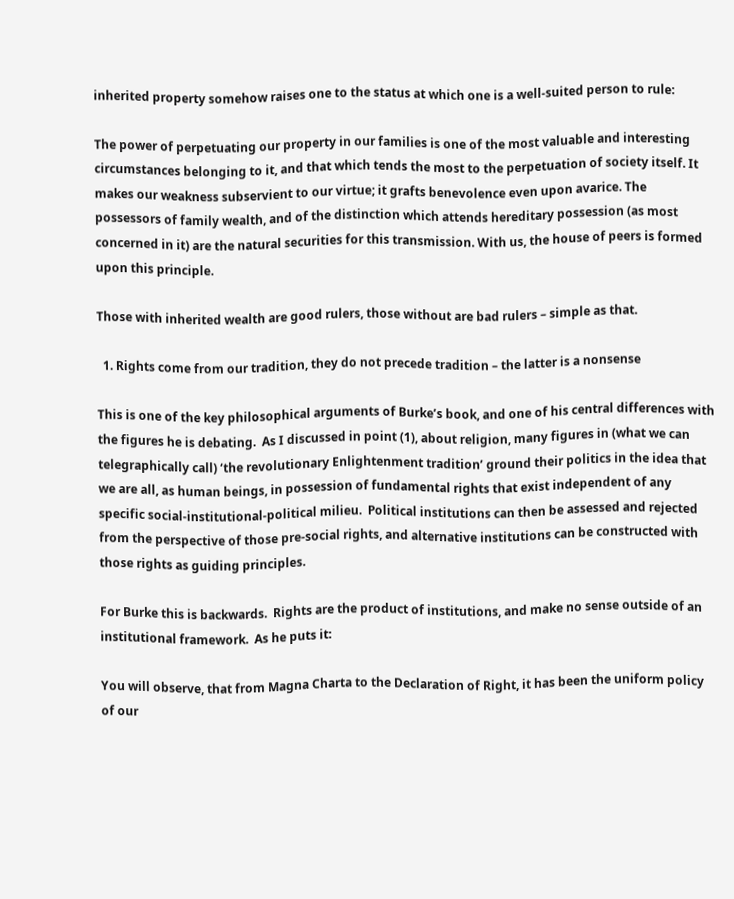inherited property somehow raises one to the status at which one is a well-suited person to rule:

The power of perpetuating our property in our families is one of the most valuable and interesting circumstances belonging to it, and that which tends the most to the perpetuation of society itself. It makes our weakness subservient to our virtue; it grafts benevolence even upon avarice. The possessors of family wealth, and of the distinction which attends hereditary possession (as most concerned in it) are the natural securities for this transmission. With us, the house of peers is formed upon this principle.

Those with inherited wealth are good rulers, those without are bad rulers – simple as that.

  1. Rights come from our tradition, they do not precede tradition – the latter is a nonsense

This is one of the key philosophical arguments of Burke’s book, and one of his central differences with the figures he is debating.  As I discussed in point (1), about religion, many figures in (what we can telegraphically call) ‘the revolutionary Enlightenment tradition’ ground their politics in the idea that we are all, as human beings, in possession of fundamental rights that exist independent of any specific social-institutional-political milieu.  Political institutions can then be assessed and rejected from the perspective of those pre-social rights, and alternative institutions can be constructed with those rights as guiding principles.

For Burke this is backwards.  Rights are the product of institutions, and make no sense outside of an institutional framework.  As he puts it:

You will observe, that from Magna Charta to the Declaration of Right, it has been the uniform policy of our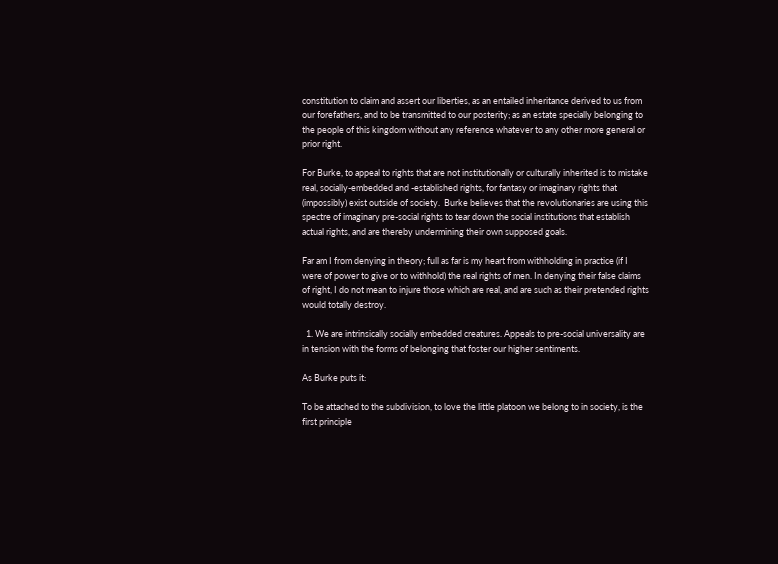constitution to claim and assert our liberties, as an entailed inheritance derived to us from our forefathers, and to be transmitted to our posterity; as an estate specially belonging to the people of this kingdom without any reference whatever to any other more general or prior right.

For Burke, to appeal to rights that are not institutionally or culturally inherited is to mistake real, socially-embedded and -established rights, for fantasy or imaginary rights that (impossibly) exist outside of society.  Burke believes that the revolutionaries are using this spectre of imaginary pre-social rights to tear down the social institutions that establish actual rights, and are thereby undermining their own supposed goals.

Far am I from denying in theory; full as far is my heart from withholding in practice (if I were of power to give or to withhold) the real rights of men. In denying their false claims of right, I do not mean to injure those which are real, and are such as their pretended rights would totally destroy.

  1. We are intrinsically socially embedded creatures. Appeals to pre-social universality are in tension with the forms of belonging that foster our higher sentiments.

As Burke puts it:

To be attached to the subdivision, to love the little platoon we belong to in society, is the first principle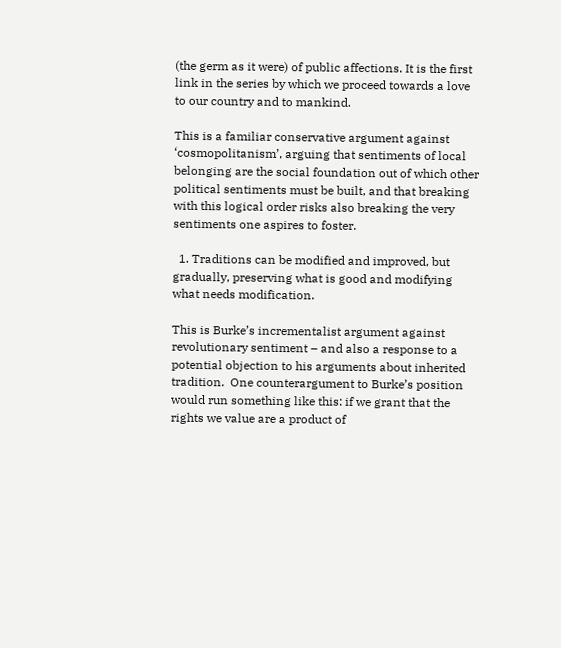(the germ as it were) of public affections. It is the first link in the series by which we proceed towards a love to our country and to mankind.

This is a familiar conservative argument against ‘cosmopolitanism’, arguing that sentiments of local belonging are the social foundation out of which other political sentiments must be built, and that breaking with this logical order risks also breaking the very sentiments one aspires to foster.

  1. Traditions can be modified and improved, but gradually, preserving what is good and modifying what needs modification.

This is Burke’s incrementalist argument against revolutionary sentiment – and also a response to a potential objection to his arguments about inherited tradition.  One counterargument to Burke’s position would run something like this: if we grant that the rights we value are a product of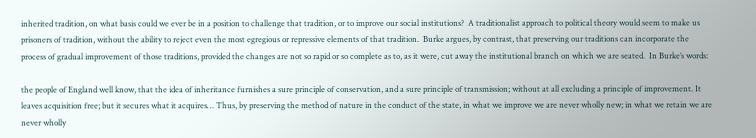inherited tradition, on what basis could we ever be in a position to challenge that tradition, or to improve our social institutions?  A traditionalist approach to political theory would seem to make us prisoners of tradition, without the ability to reject even the most egregious or repressive elements of that tradition.  Burke argues, by contrast, that preserving our traditions can incorporate the process of gradual improvement of those traditions, provided the changes are not so rapid or so complete as to, as it were, cut away the institutional branch on which we are seated.  In Burke’s words:

the people of England well know, that the idea of inheritance furnishes a sure principle of conservation, and a sure principle of transmission; without at all excluding a principle of improvement. It leaves acquisition free; but it secures what it acquires… Thus, by preserving the method of nature in the conduct of the state, in what we improve we are never wholly new; in what we retain we are never wholly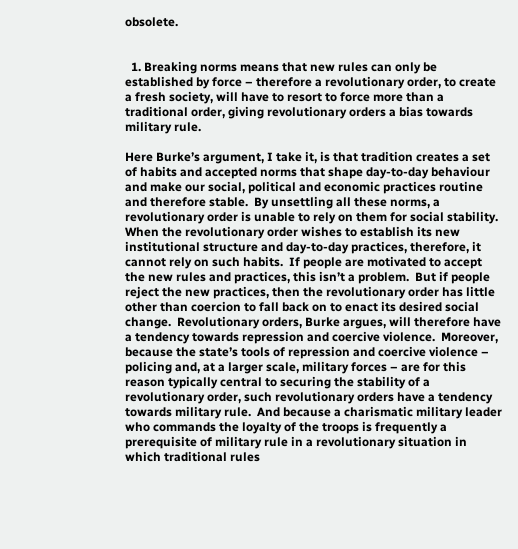obsolete.


  1. Breaking norms means that new rules can only be established by force – therefore a revolutionary order, to create a fresh society, will have to resort to force more than a traditional order, giving revolutionary orders a bias towards military rule.

Here Burke’s argument, I take it, is that tradition creates a set of habits and accepted norms that shape day-to-day behaviour and make our social, political and economic practices routine and therefore stable.  By unsettling all these norms, a revolutionary order is unable to rely on them for social stability.  When the revolutionary order wishes to establish its new institutional structure and day-to-day practices, therefore, it cannot rely on such habits.  If people are motivated to accept the new rules and practices, this isn’t a problem.  But if people reject the new practices, then the revolutionary order has little other than coercion to fall back on to enact its desired social change.  Revolutionary orders, Burke argues, will therefore have a tendency towards repression and coercive violence.  Moreover, because the state’s tools of repression and coercive violence – policing and, at a larger scale, military forces – are for this reason typically central to securing the stability of a revolutionary order, such revolutionary orders have a tendency towards military rule.  And because a charismatic military leader who commands the loyalty of the troops is frequently a prerequisite of military rule in a revolutionary situation in which traditional rules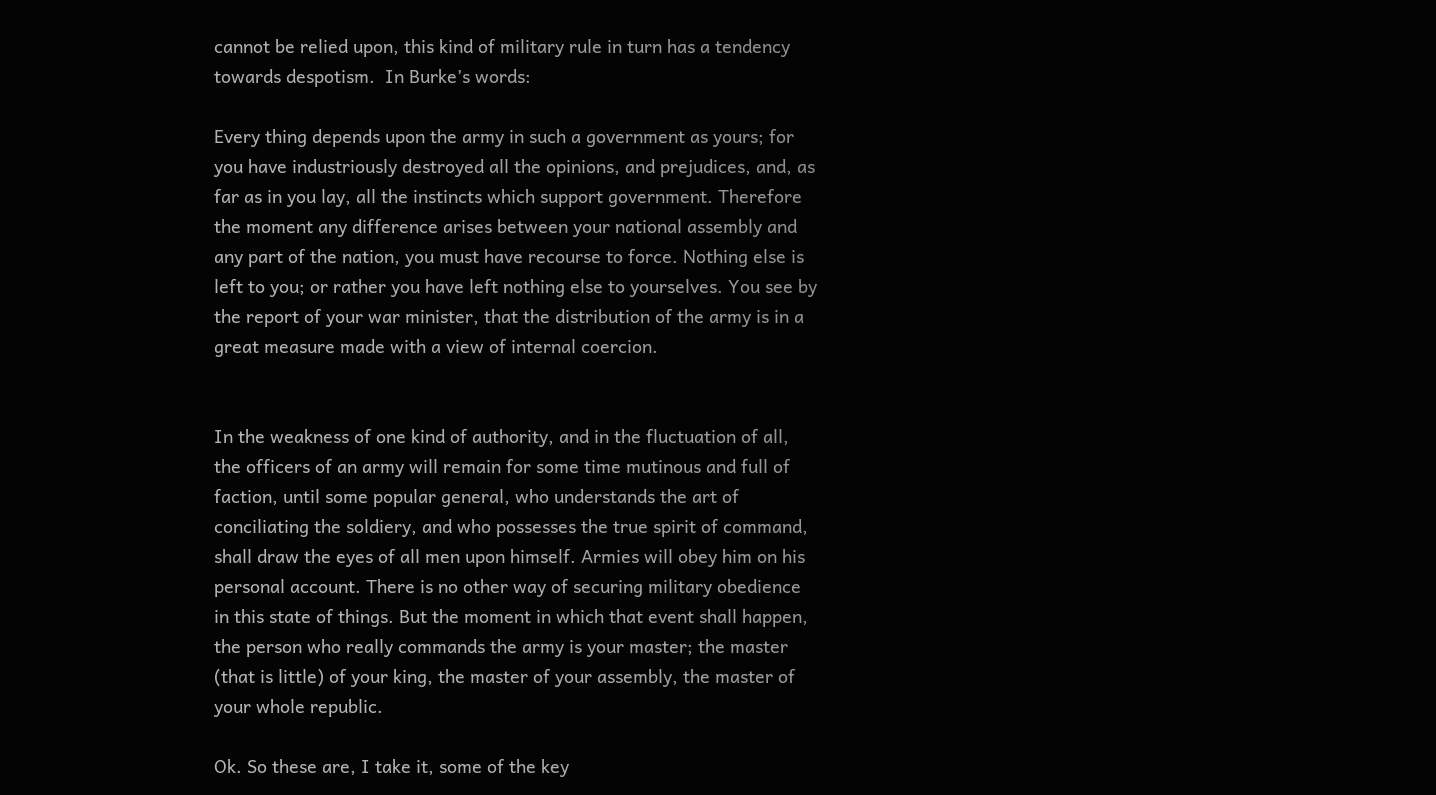cannot be relied upon, this kind of military rule in turn has a tendency towards despotism.  In Burke’s words:

Every thing depends upon the army in such a government as yours; for you have industriously destroyed all the opinions, and prejudices, and, as far as in you lay, all the instincts which support government. Therefore the moment any difference arises between your national assembly and any part of the nation, you must have recourse to force. Nothing else is left to you; or rather you have left nothing else to yourselves. You see by the report of your war minister, that the distribution of the army is in a great measure made with a view of internal coercion.


In the weakness of one kind of authority, and in the fluctuation of all, the officers of an army will remain for some time mutinous and full of faction, until some popular general, who understands the art of conciliating the soldiery, and who possesses the true spirit of command, shall draw the eyes of all men upon himself. Armies will obey him on his personal account. There is no other way of securing military obedience in this state of things. But the moment in which that event shall happen, the person who really commands the army is your master; the master (that is little) of your king, the master of your assembly, the master of your whole republic.

Ok. So these are, I take it, some of the key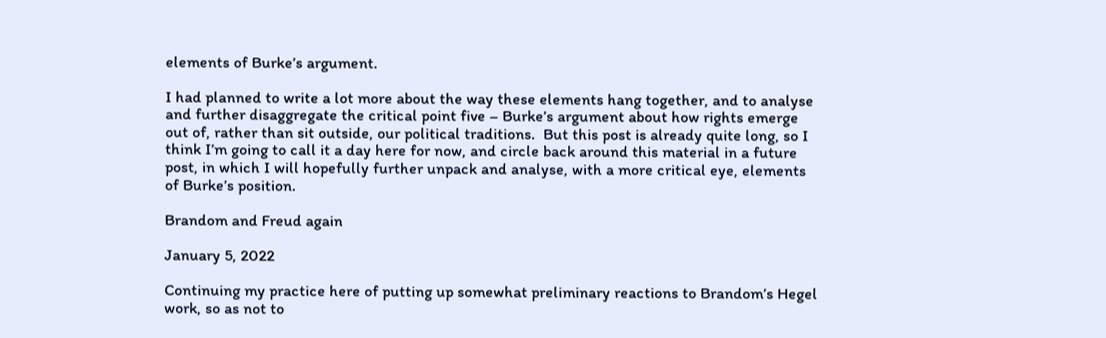elements of Burke’s argument.

I had planned to write a lot more about the way these elements hang together, and to analyse and further disaggregate the critical point five – Burke’s argument about how rights emerge out of, rather than sit outside, our political traditions.  But this post is already quite long, so I think I’m going to call it a day here for now, and circle back around this material in a future post, in which I will hopefully further unpack and analyse, with a more critical eye, elements of Burke’s position.

Brandom and Freud again

January 5, 2022

Continuing my practice here of putting up somewhat preliminary reactions to Brandom’s Hegel work, so as not to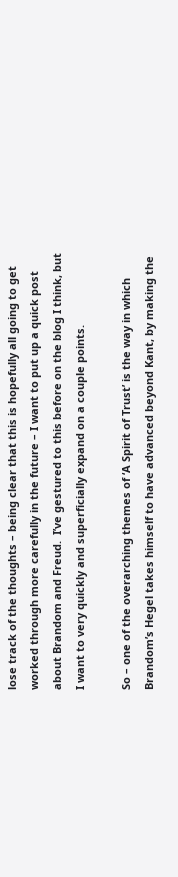lose track of the thoughts – being clear that this is hopefully all going to get worked through more carefully in the future – I want to put up a quick post about Brandom and Freud.  I’ve gestured to this before on the blog I think, but I want to very quickly and superficially expand on a couple points.

So – one of the overarching themes of ‘A Spirit of Trust’ is the way in which Brandom’s Hegel takes himself to have advanced beyond Kant, by making the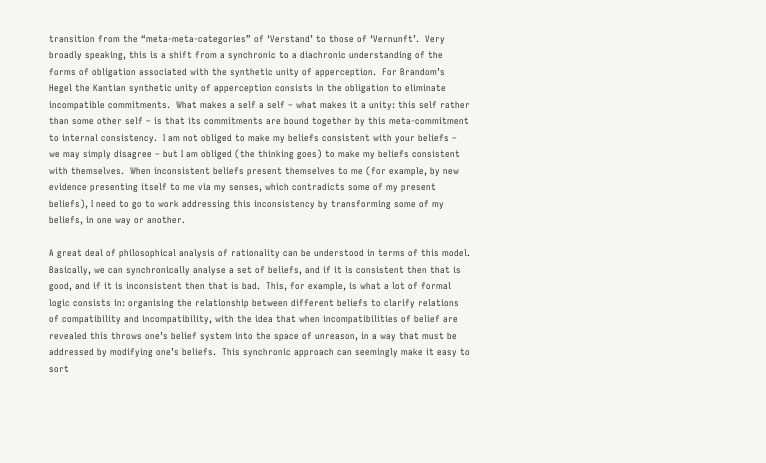transition from the “meta-meta-categories” of ‘Verstand’ to those of ‘Vernunft’.  Very broadly speaking, this is a shift from a synchronic to a diachronic understanding of the forms of obligation associated with the synthetic unity of apperception.  For Brandom’s Hegel the Kantian synthetic unity of apperception consists in the obligation to eliminate incompatible commitments.  What makes a self a self – what makes it a unity: this self rather than some other self – is that its commitments are bound together by this meta-commitment to internal consistency.  I am not obliged to make my beliefs consistent with your beliefs – we may simply disagree – but I am obliged (the thinking goes) to make my beliefs consistent with themselves.  When inconsistent beliefs present themselves to me (for example, by new evidence presenting itself to me via my senses, which contradicts some of my present beliefs), I need to go to work addressing this inconsistency by transforming some of my beliefs, in one way or another.

A great deal of philosophical analysis of rationality can be understood in terms of this model.  Basically, we can synchronically analyse a set of beliefs, and if it is consistent then that is good, and if it is inconsistent then that is bad.  This, for example, is what a lot of formal logic consists in: organising the relationship between different beliefs to clarify relations of compatibility and incompatibility, with the idea that when incompatibilities of belief are revealed this throws one’s belief system into the space of unreason, in a way that must be addressed by modifying one’s beliefs.  This synchronic approach can seemingly make it easy to sort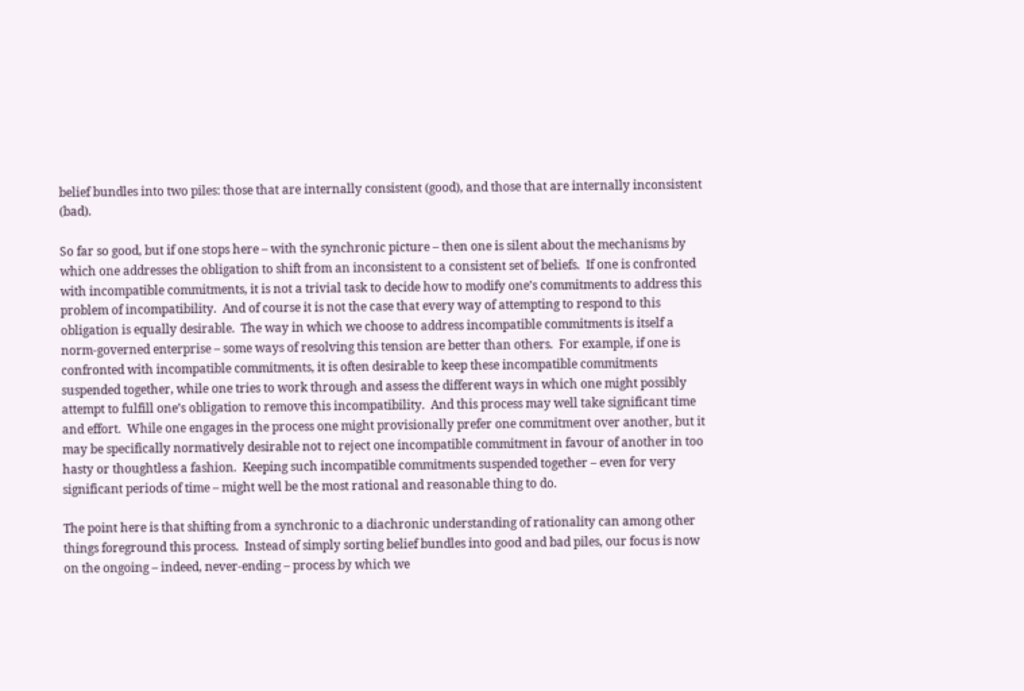belief bundles into two piles: those that are internally consistent (good), and those that are internally inconsistent (bad).

So far so good, but if one stops here – with the synchronic picture – then one is silent about the mechanisms by which one addresses the obligation to shift from an inconsistent to a consistent set of beliefs.  If one is confronted with incompatible commitments, it is not a trivial task to decide how to modify one’s commitments to address this problem of incompatibility.  And of course it is not the case that every way of attempting to respond to this obligation is equally desirable.  The way in which we choose to address incompatible commitments is itself a norm-governed enterprise – some ways of resolving this tension are better than others.  For example, if one is confronted with incompatible commitments, it is often desirable to keep these incompatible commitments suspended together, while one tries to work through and assess the different ways in which one might possibly attempt to fulfill one’s obligation to remove this incompatibility.  And this process may well take significant time and effort.  While one engages in the process one might provisionally prefer one commitment over another, but it may be specifically normatively desirable not to reject one incompatible commitment in favour of another in too hasty or thoughtless a fashion.  Keeping such incompatible commitments suspended together – even for very significant periods of time – might well be the most rational and reasonable thing to do.

The point here is that shifting from a synchronic to a diachronic understanding of rationality can among other things foreground this process.  Instead of simply sorting belief bundles into good and bad piles, our focus is now on the ongoing – indeed, never-ending – process by which we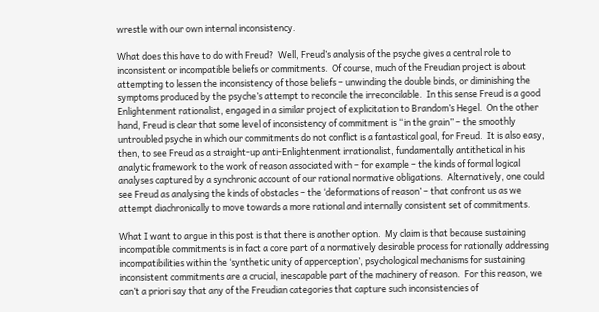wrestle with our own internal inconsistency.

What does this have to do with Freud?  Well, Freud’s analysis of the psyche gives a central role to inconsistent or incompatible beliefs or commitments.  Of course, much of the Freudian project is about attempting to lessen the inconsistency of those beliefs – unwinding the double binds, or diminishing the symptoms produced by the psyche’s attempt to reconcile the irreconcilable.  In this sense Freud is a good Enlightenment rationalist, engaged in a similar project of explicitation to Brandom’s Hegel.  On the other hand, Freud is clear that some level of inconsistency of commitment is “in the grain” – the smoothly untroubled psyche in which our commitments do not conflict is a fantastical goal, for Freud.  It is also easy, then, to see Freud as a straight-up anti-Enlightenment irrationalist, fundamentally antithetical in his analytic framework to the work of reason associated with – for example – the kinds of formal logical analyses captured by a synchronic account of our rational normative obligations.  Alternatively, one could see Freud as analysing the kinds of obstacles – the ‘deformations of reason’ – that confront us as we attempt diachronically to move towards a more rational and internally consistent set of commitments.

What I want to argue in this post is that there is another option.  My claim is that because sustaining incompatible commitments is in fact a core part of a normatively desirable process for rationally addressing incompatibilities within the ‘synthetic unity of apperception’, psychological mechanisms for sustaining inconsistent commitments are a crucial, inescapable part of the machinery of reason.  For this reason, we can’t a priori say that any of the Freudian categories that capture such inconsistencies of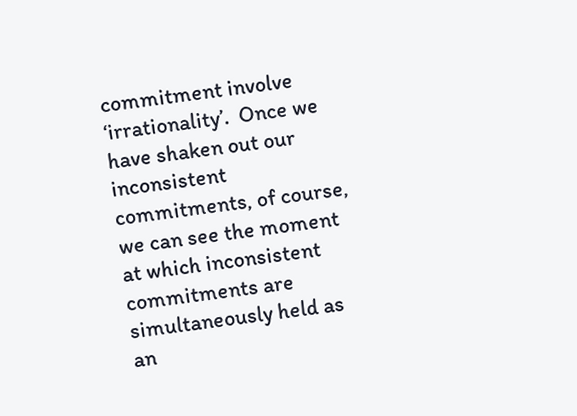commitment involve ‘irrationality’.  Once we have shaken out our inconsistent commitments, of course, we can see the moment at which inconsistent commitments are simultaneously held as an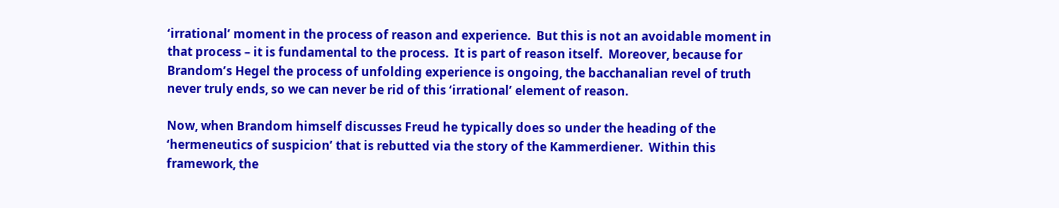‘irrational’ moment in the process of reason and experience.  But this is not an avoidable moment in that process – it is fundamental to the process.  It is part of reason itself.  Moreover, because for Brandom’s Hegel the process of unfolding experience is ongoing, the bacchanalian revel of truth never truly ends, so we can never be rid of this ‘irrational’ element of reason.

Now, when Brandom himself discusses Freud he typically does so under the heading of the ‘hermeneutics of suspicion’ that is rebutted via the story of the Kammerdiener.  Within this framework, the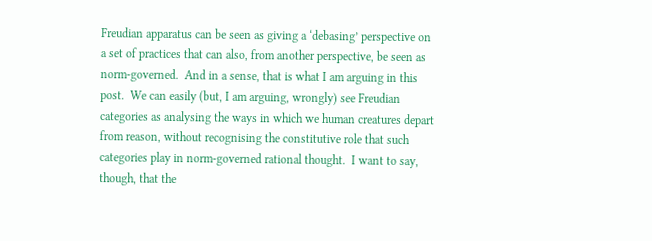Freudian apparatus can be seen as giving a ‘debasing’ perspective on a set of practices that can also, from another perspective, be seen as norm-governed.  And in a sense, that is what I am arguing in this post.  We can easily (but, I am arguing, wrongly) see Freudian categories as analysing the ways in which we human creatures depart from reason, without recognising the constitutive role that such categories play in norm-governed rational thought.  I want to say, though, that the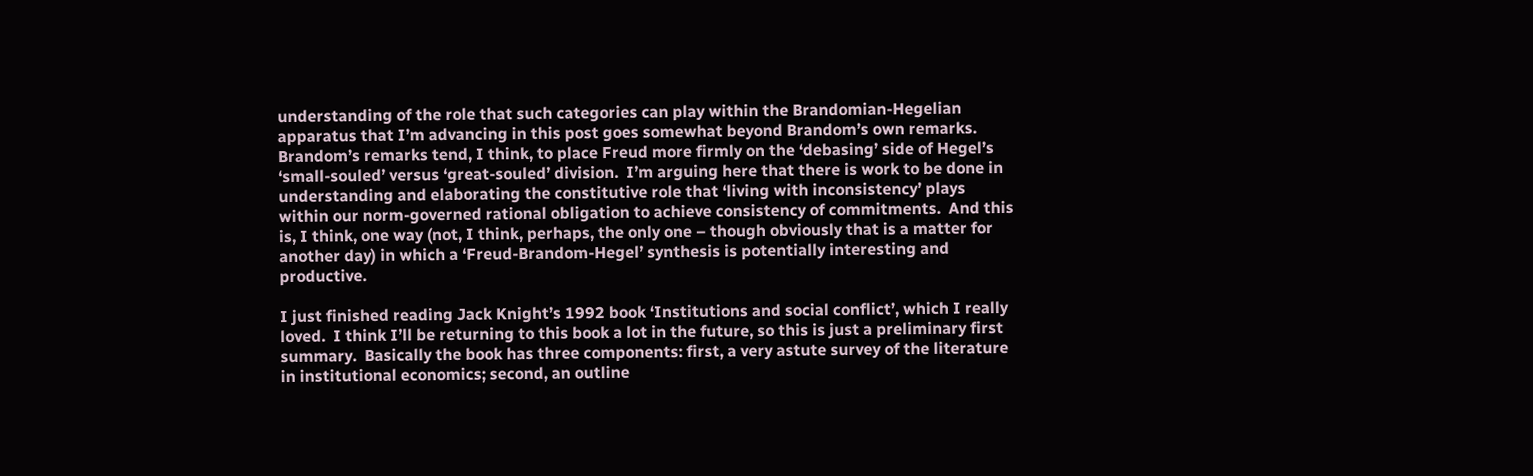understanding of the role that such categories can play within the Brandomian-Hegelian apparatus that I’m advancing in this post goes somewhat beyond Brandom’s own remarks.  Brandom’s remarks tend, I think, to place Freud more firmly on the ‘debasing’ side of Hegel’s ‘small-souled’ versus ‘great-souled’ division.  I’m arguing here that there is work to be done in understanding and elaborating the constitutive role that ‘living with inconsistency’ plays within our norm-governed rational obligation to achieve consistency of commitments.  And this is, I think, one way (not, I think, perhaps, the only one – though obviously that is a matter for another day) in which a ‘Freud-Brandom-Hegel’ synthesis is potentially interesting and productive.

I just finished reading Jack Knight’s 1992 book ‘Institutions and social conflict’, which I really loved.  I think I’ll be returning to this book a lot in the future, so this is just a preliminary first summary.  Basically the book has three components: first, a very astute survey of the literature in institutional economics; second, an outline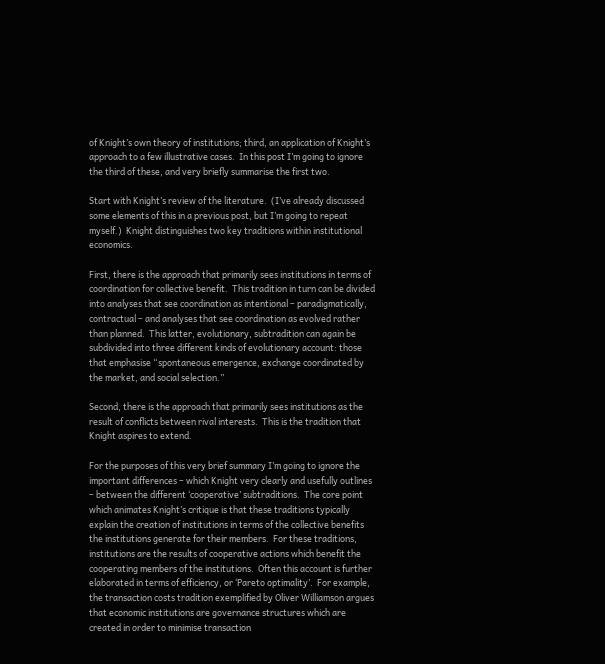of Knight’s own theory of institutions; third, an application of Knight’s approach to a few illustrative cases.  In this post I’m going to ignore the third of these, and very briefly summarise the first two.

Start with Knight’s review of the literature.  (I’ve already discussed some elements of this in a previous post, but I’m going to repeat myself.)  Knight distinguishes two key traditions within institutional economics.

First, there is the approach that primarily sees institutions in terms of coordination for collective benefit.  This tradition in turn can be divided into analyses that see coordination as intentional – paradigmatically, contractual – and analyses that see coordination as evolved rather than planned.  This latter, evolutionary, subtradition can again be subdivided into three different kinds of evolutionary account: those that emphasise “spontaneous emergence, exchange coordinated by the market, and social selection.”

Second, there is the approach that primarily sees institutions as the result of conflicts between rival interests.  This is the tradition that Knight aspires to extend.

For the purposes of this very brief summary I’m going to ignore the important differences – which Knight very clearly and usefully outlines – between the different ‘cooperative’ subtraditions.  The core point which animates Knight’s critique is that these traditions typically explain the creation of institutions in terms of the collective benefits the institutions generate for their members.  For these traditions, institutions are the results of cooperative actions which benefit the cooperating members of the institutions.  Often this account is further elaborated in terms of efficiency, or ‘Pareto optimality’.  For example, the transaction costs tradition exemplified by Oliver Williamson argues that economic institutions are governance structures which are created in order to minimise transaction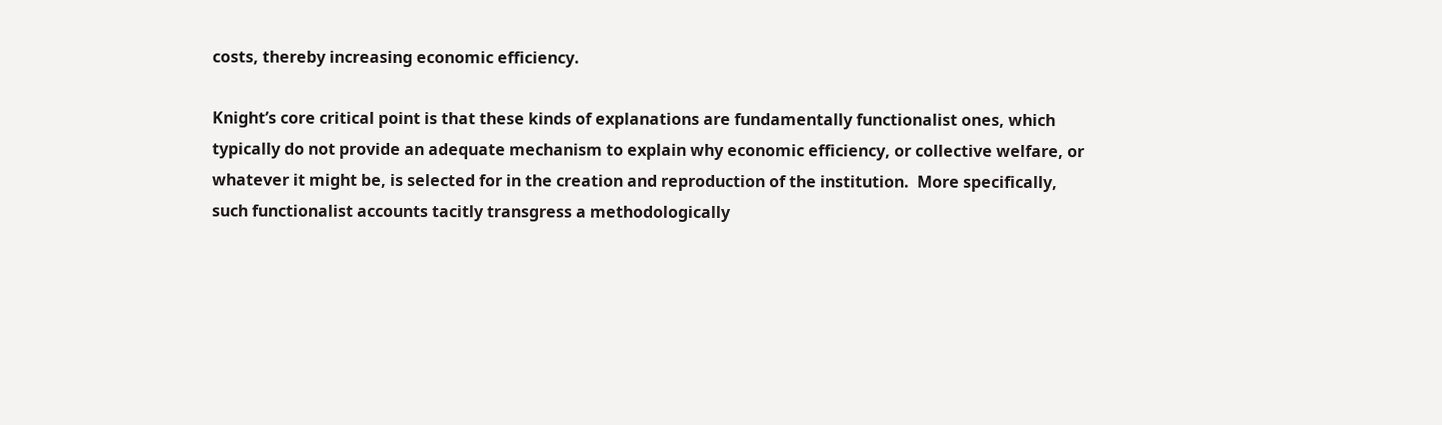costs, thereby increasing economic efficiency.

Knight’s core critical point is that these kinds of explanations are fundamentally functionalist ones, which typically do not provide an adequate mechanism to explain why economic efficiency, or collective welfare, or whatever it might be, is selected for in the creation and reproduction of the institution.  More specifically, such functionalist accounts tacitly transgress a methodologically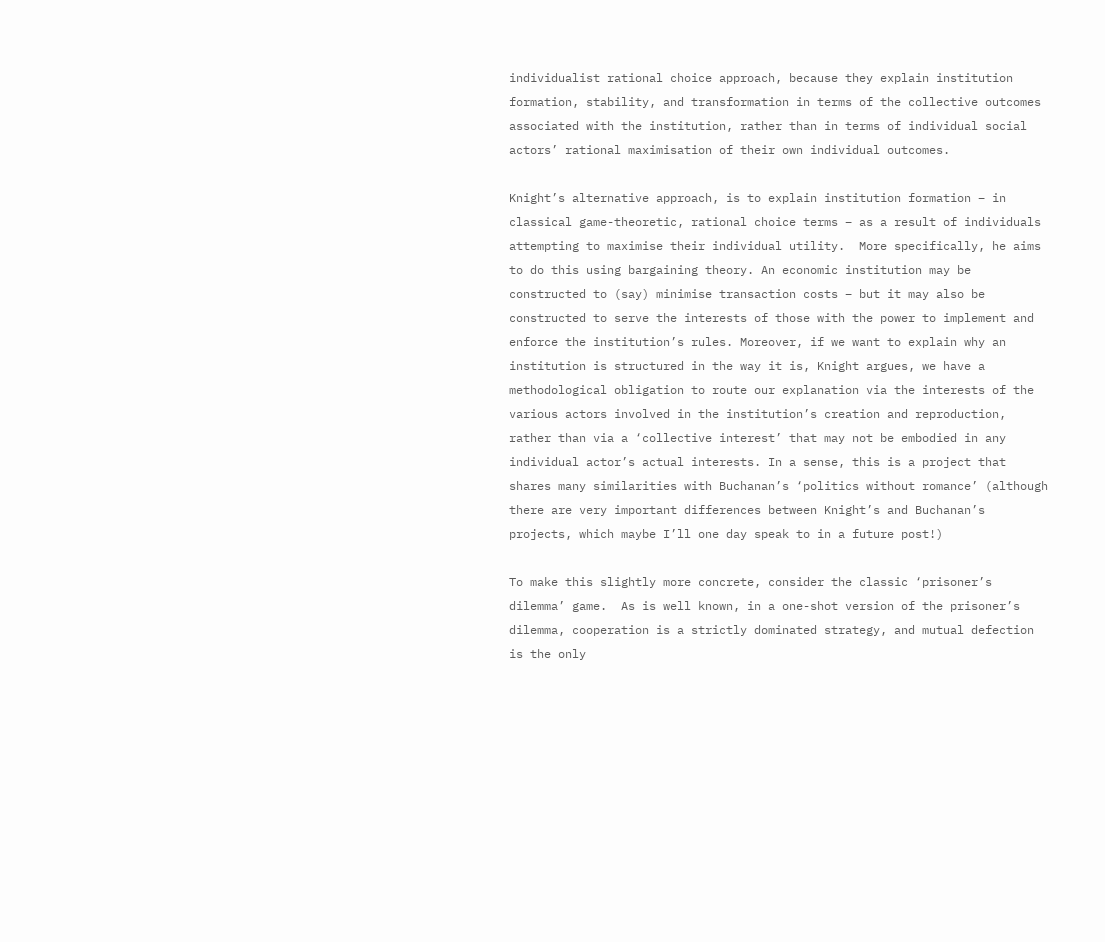individualist rational choice approach, because they explain institution formation, stability, and transformation in terms of the collective outcomes associated with the institution, rather than in terms of individual social actors’ rational maximisation of their own individual outcomes.

Knight’s alternative approach, is to explain institution formation – in classical game-theoretic, rational choice terms – as a result of individuals attempting to maximise their individual utility.  More specifically, he aims to do this using bargaining theory. An economic institution may be constructed to (say) minimise transaction costs – but it may also be constructed to serve the interests of those with the power to implement and enforce the institution’s rules. Moreover, if we want to explain why an institution is structured in the way it is, Knight argues, we have a methodological obligation to route our explanation via the interests of the various actors involved in the institution’s creation and reproduction, rather than via a ‘collective interest’ that may not be embodied in any individual actor’s actual interests. In a sense, this is a project that shares many similarities with Buchanan’s ‘politics without romance’ (although there are very important differences between Knight’s and Buchanan’s projects, which maybe I’ll one day speak to in a future post!)

To make this slightly more concrete, consider the classic ‘prisoner’s dilemma’ game.  As is well known, in a one-shot version of the prisoner’s dilemma, cooperation is a strictly dominated strategy, and mutual defection is the only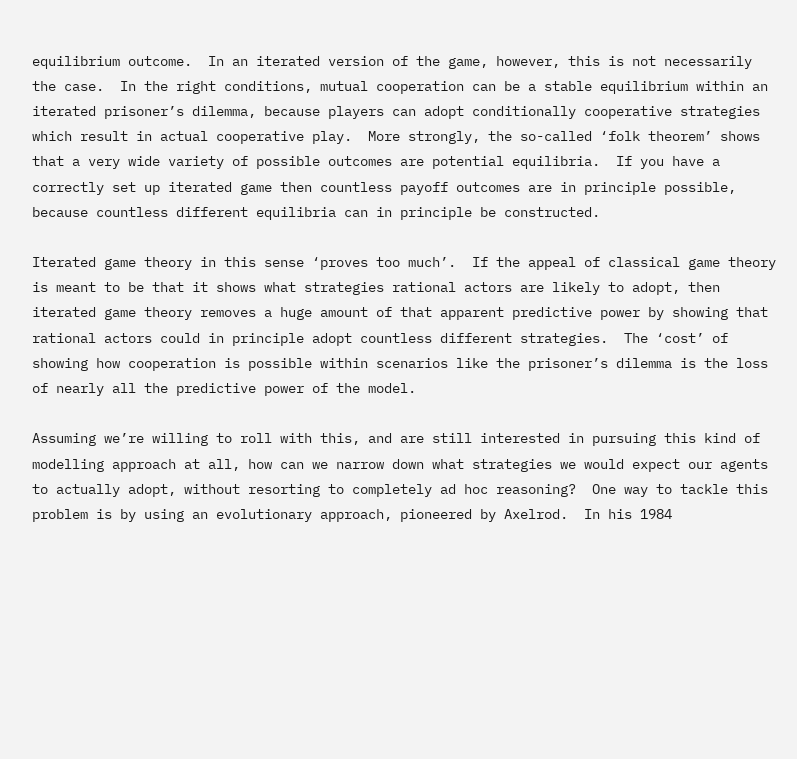equilibrium outcome.  In an iterated version of the game, however, this is not necessarily the case.  In the right conditions, mutual cooperation can be a stable equilibrium within an iterated prisoner’s dilemma, because players can adopt conditionally cooperative strategies which result in actual cooperative play.  More strongly, the so-called ‘folk theorem’ shows that a very wide variety of possible outcomes are potential equilibria.  If you have a correctly set up iterated game then countless payoff outcomes are in principle possible, because countless different equilibria can in principle be constructed.

Iterated game theory in this sense ‘proves too much’.  If the appeal of classical game theory is meant to be that it shows what strategies rational actors are likely to adopt, then iterated game theory removes a huge amount of that apparent predictive power by showing that rational actors could in principle adopt countless different strategies.  The ‘cost’ of showing how cooperation is possible within scenarios like the prisoner’s dilemma is the loss of nearly all the predictive power of the model.

Assuming we’re willing to roll with this, and are still interested in pursuing this kind of modelling approach at all, how can we narrow down what strategies we would expect our agents to actually adopt, without resorting to completely ad hoc reasoning?  One way to tackle this problem is by using an evolutionary approach, pioneered by Axelrod.  In his 1984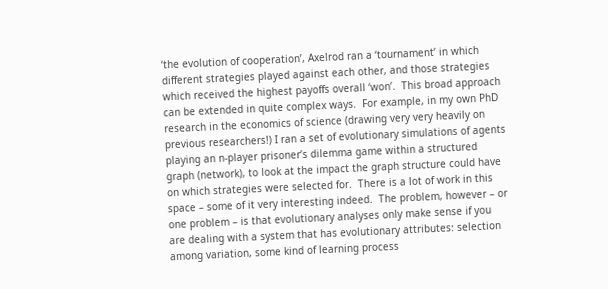‘the evolution of cooperation’, Axelrod ran a ‘tournament’ in which different strategies played against each other, and those strategies which received the highest payoffs overall ‘won’.  This broad approach can be extended in quite complex ways.  For example, in my own PhD research in the economics of science (drawing very very heavily on previous researchers!) I ran a set of evolutionary simulations of agents playing an n-player prisoner’s dilemma game within a structured graph (network), to look at the impact the graph structure could have on which strategies were selected for.  There is a lot of work in this space – some of it very interesting indeed.  The problem, however – or one problem – is that evolutionary analyses only make sense if you are dealing with a system that has evolutionary attributes: selection among variation, some kind of learning process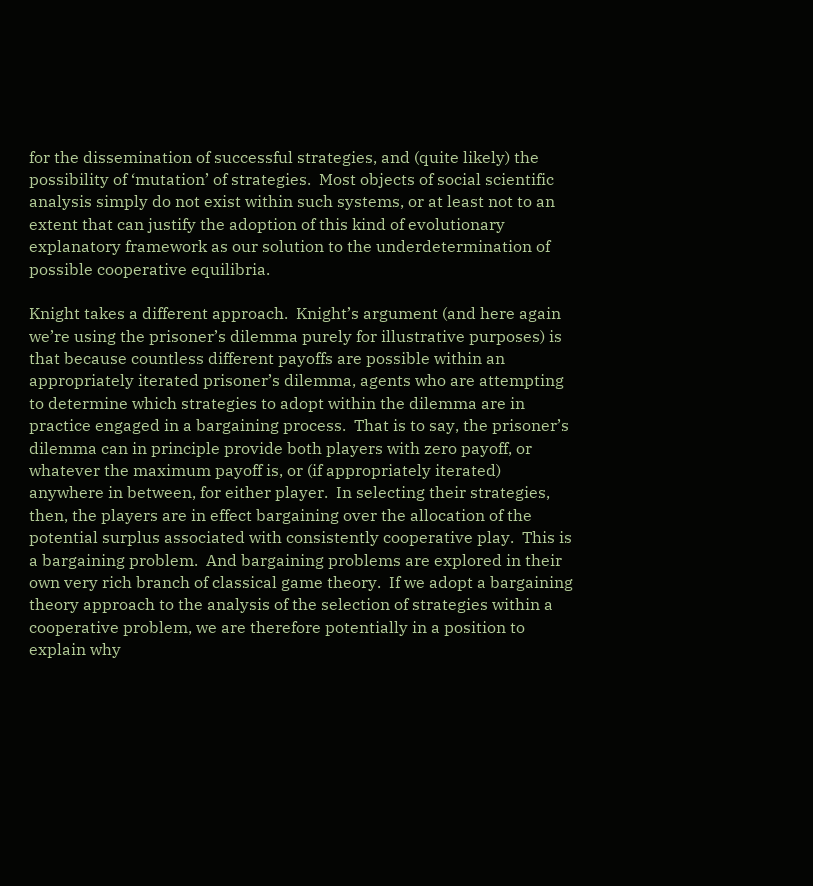for the dissemination of successful strategies, and (quite likely) the possibility of ‘mutation’ of strategies.  Most objects of social scientific analysis simply do not exist within such systems, or at least not to an extent that can justify the adoption of this kind of evolutionary explanatory framework as our solution to the underdetermination of possible cooperative equilibria.

Knight takes a different approach.  Knight’s argument (and here again we’re using the prisoner’s dilemma purely for illustrative purposes) is that because countless different payoffs are possible within an appropriately iterated prisoner’s dilemma, agents who are attempting to determine which strategies to adopt within the dilemma are in practice engaged in a bargaining process.  That is to say, the prisoner’s dilemma can in principle provide both players with zero payoff, or whatever the maximum payoff is, or (if appropriately iterated) anywhere in between, for either player.  In selecting their strategies, then, the players are in effect bargaining over the allocation of the potential surplus associated with consistently cooperative play.  This is a bargaining problem.  And bargaining problems are explored in their own very rich branch of classical game theory.  If we adopt a bargaining theory approach to the analysis of the selection of strategies within a cooperative problem, we are therefore potentially in a position to explain why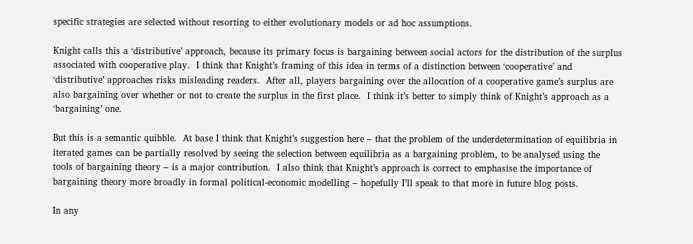specific strategies are selected without resorting to either evolutionary models or ad hoc assumptions.

Knight calls this a ‘distributive’ approach, because its primary focus is bargaining between social actors for the distribution of the surplus associated with cooperative play.  I think that Knight’s framing of this idea in terms of a distinction between ‘cooperative’ and ‘distributive’ approaches risks misleading readers.  After all, players bargaining over the allocation of a cooperative game’s surplus are also bargaining over whether or not to create the surplus in the first place.  I think it’s better to simply think of Knight’s approach as a ‘bargaining’ one.

But this is a semantic quibble.  At base I think that Knight’s suggestion here – that the problem of the underdetermination of equilibria in iterated games can be partially resolved by seeing the selection between equilibria as a bargaining problem, to be analysed using the tools of bargaining theory – is a major contribution.  I also think that Knight’s approach is correct to emphasise the importance of bargaining theory more broadly in formal political-economic modelling – hopefully I’ll speak to that more in future blog posts.

In any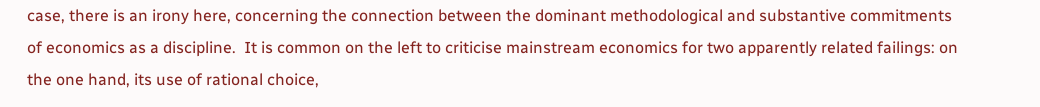case, there is an irony here, concerning the connection between the dominant methodological and substantive commitments of economics as a discipline.  It is common on the left to criticise mainstream economics for two apparently related failings: on the one hand, its use of rational choice,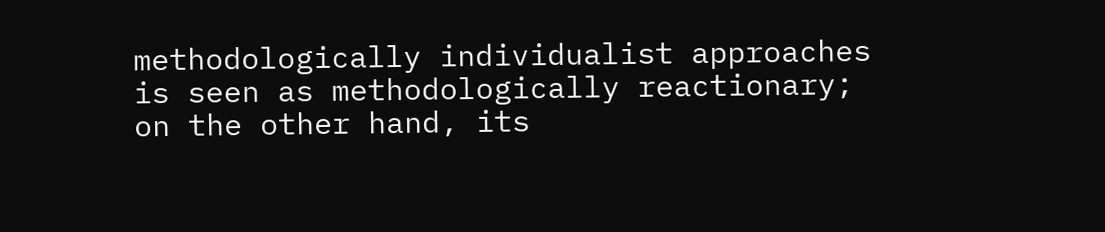methodologically individualist approaches is seen as methodologically reactionary; on the other hand, its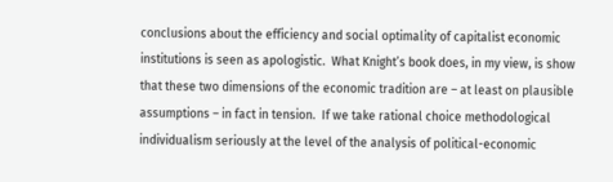conclusions about the efficiency and social optimality of capitalist economic institutions is seen as apologistic.  What Knight’s book does, in my view, is show that these two dimensions of the economic tradition are – at least on plausible assumptions – in fact in tension.  If we take rational choice methodological individualism seriously at the level of the analysis of political-economic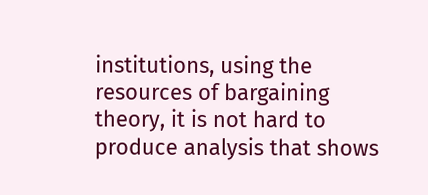institutions, using the resources of bargaining theory, it is not hard to produce analysis that shows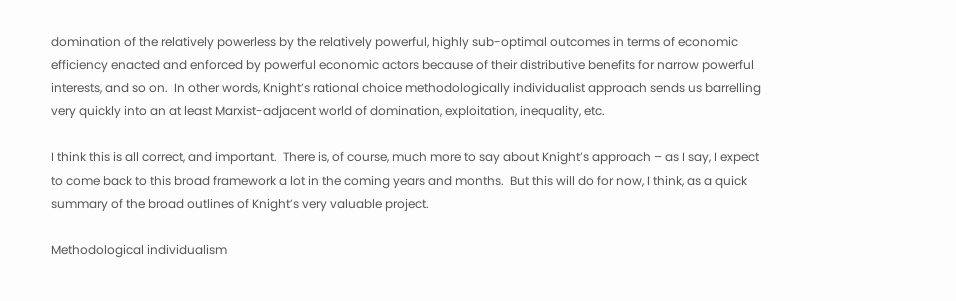domination of the relatively powerless by the relatively powerful, highly sub-optimal outcomes in terms of economic efficiency enacted and enforced by powerful economic actors because of their distributive benefits for narrow powerful interests, and so on.  In other words, Knight’s rational choice methodologically individualist approach sends us barrelling very quickly into an at least Marxist-adjacent world of domination, exploitation, inequality, etc.

I think this is all correct, and important.  There is, of course, much more to say about Knight’s approach – as I say, I expect to come back to this broad framework a lot in the coming years and months.  But this will do for now, I think, as a quick summary of the broad outlines of Knight’s very valuable project.

Methodological individualism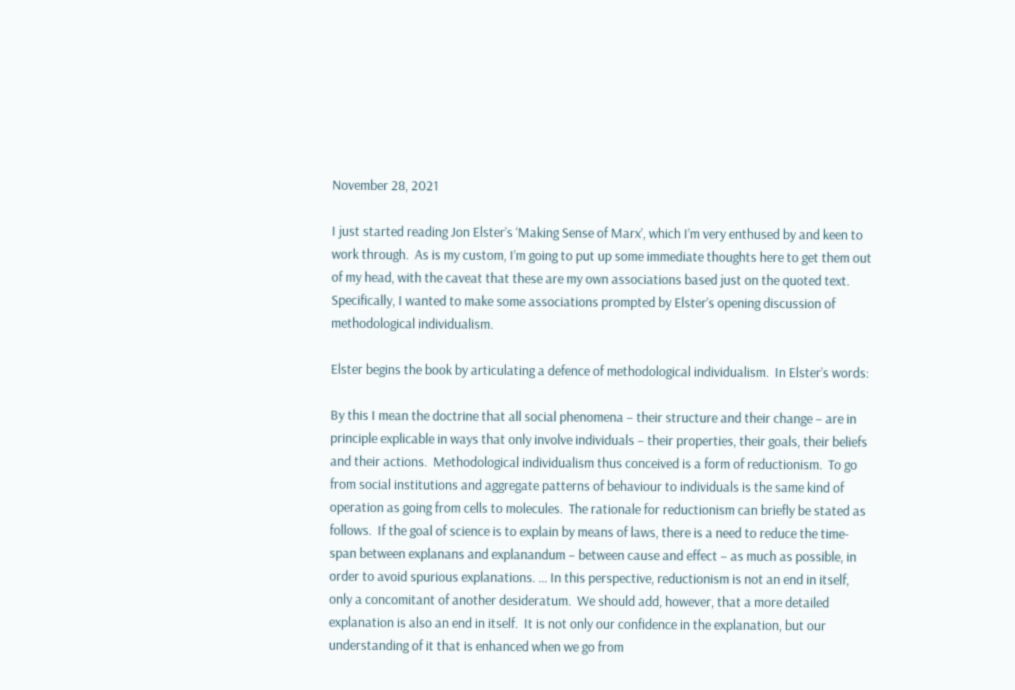November 28, 2021

I just started reading Jon Elster’s ‘Making Sense of Marx’, which I’m very enthused by and keen to work through.  As is my custom, I’m going to put up some immediate thoughts here to get them out of my head, with the caveat that these are my own associations based just on the quoted text.  Specifically, I wanted to make some associations prompted by Elster’s opening discussion of methodological individualism.

Elster begins the book by articulating a defence of methodological individualism.  In Elster’s words:

By this I mean the doctrine that all social phenomena – their structure and their change – are in principle explicable in ways that only involve individuals – their properties, their goals, their beliefs and their actions.  Methodological individualism thus conceived is a form of reductionism.  To go from social institutions and aggregate patterns of behaviour to individuals is the same kind of operation as going from cells to molecules.  The rationale for reductionism can briefly be stated as follows.  If the goal of science is to explain by means of laws, there is a need to reduce the time-span between explanans and explanandum – between cause and effect – as much as possible, in order to avoid spurious explanations. … In this perspective, reductionism is not an end in itself, only a concomitant of another desideratum.  We should add, however, that a more detailed explanation is also an end in itself.  It is not only our confidence in the explanation, but our understanding of it that is enhanced when we go from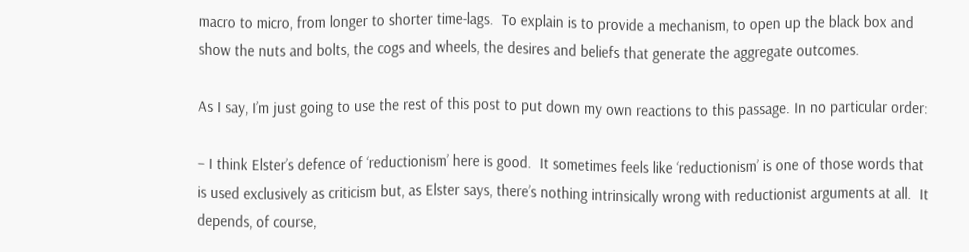macro to micro, from longer to shorter time-lags.  To explain is to provide a mechanism, to open up the black box and show the nuts and bolts, the cogs and wheels, the desires and beliefs that generate the aggregate outcomes.

As I say, I’m just going to use the rest of this post to put down my own reactions to this passage. In no particular order:

– I think Elster’s defence of ‘reductionism’ here is good.  It sometimes feels like ‘reductionism’ is one of those words that is used exclusively as criticism but, as Elster says, there’s nothing intrinsically wrong with reductionist arguments at all.  It depends, of course,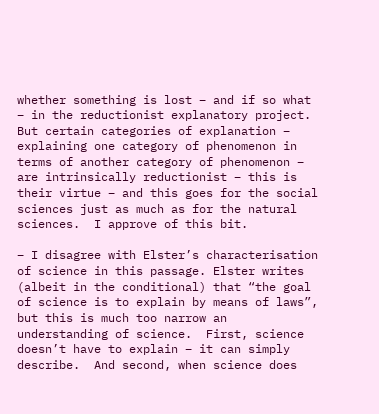whether something is lost – and if so what – in the reductionist explanatory project.  But certain categories of explanation – explaining one category of phenomenon in terms of another category of phenomenon – are intrinsically reductionist – this is their virtue – and this goes for the social sciences just as much as for the natural sciences.  I approve of this bit.

– I disagree with Elster’s characterisation of science in this passage. Elster writes (albeit in the conditional) that “the goal of science is to explain by means of laws”, but this is much too narrow an understanding of science.  First, science doesn’t have to explain – it can simply describe.  And second, when science does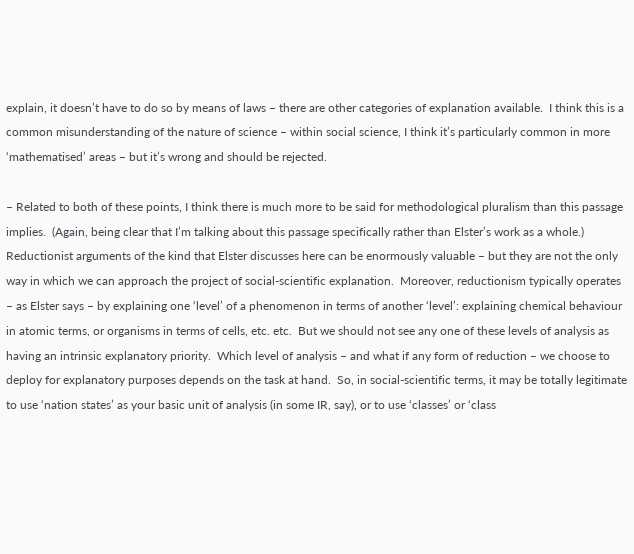explain, it doesn’t have to do so by means of laws – there are other categories of explanation available.  I think this is a common misunderstanding of the nature of science – within social science, I think it’s particularly common in more ‘mathematised’ areas – but it’s wrong and should be rejected.

– Related to both of these points, I think there is much more to be said for methodological pluralism than this passage implies.  (Again, being clear that I’m talking about this passage specifically rather than Elster’s work as a whole.)  Reductionist arguments of the kind that Elster discusses here can be enormously valuable – but they are not the only way in which we can approach the project of social-scientific explanation.  Moreover, reductionism typically operates – as Elster says – by explaining one ‘level’ of a phenomenon in terms of another ‘level’: explaining chemical behaviour in atomic terms, or organisms in terms of cells, etc. etc.  But we should not see any one of these levels of analysis as having an intrinsic explanatory priority.  Which level of analysis – and what if any form of reduction – we choose to deploy for explanatory purposes depends on the task at hand.  So, in social-scientific terms, it may be totally legitimate to use ‘nation states’ as your basic unit of analysis (in some IR, say), or to use ‘classes’ or ‘class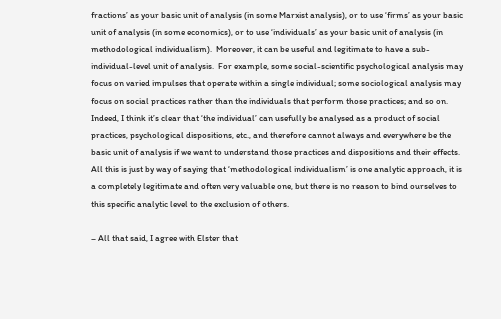fractions’ as your basic unit of analysis (in some Marxist analysis), or to use ‘firms’ as your basic unit of analysis (in some economics), or to use ‘individuals’ as your basic unit of analysis (in methodological individualism).  Moreover, it can be useful and legitimate to have a sub-individual-level unit of analysis.  For example, some social-scientific psychological analysis may focus on varied impulses that operate within a single individual; some sociological analysis may focus on social practices rather than the individuals that perform those practices; and so on.  Indeed, I think it’s clear that ‘the individual’ can usefully be analysed as a product of social practices, psychological dispositions, etc., and therefore cannot always and everywhere be the basic unit of analysis if we want to understand those practices and dispositions and their effects.  All this is just by way of saying that ‘methodological individualism’ is one analytic approach, it is a completely legitimate and often very valuable one, but there is no reason to bind ourselves to this specific analytic level to the exclusion of others.

– All that said, I agree with Elster that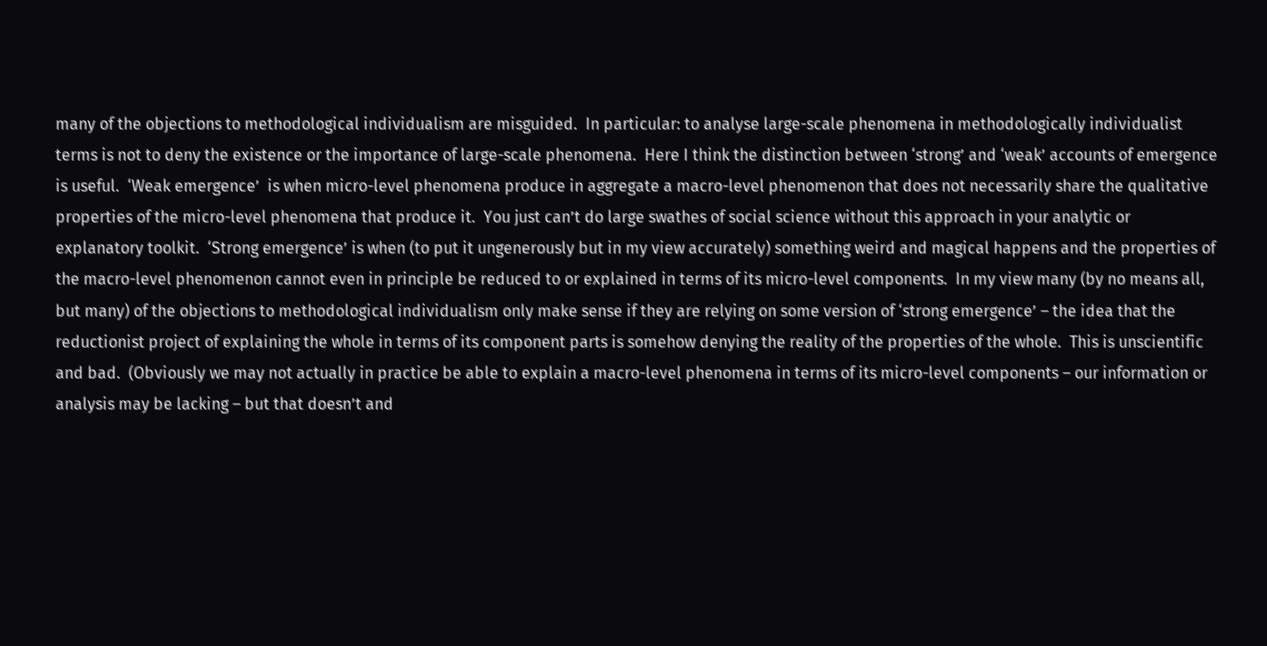many of the objections to methodological individualism are misguided.  In particular: to analyse large-scale phenomena in methodologically individualist terms is not to deny the existence or the importance of large-scale phenomena.  Here I think the distinction between ‘strong’ and ‘weak’ accounts of emergence is useful.  ‘Weak emergence’  is when micro-level phenomena produce in aggregate a macro-level phenomenon that does not necessarily share the qualitative properties of the micro-level phenomena that produce it.  You just can’t do large swathes of social science without this approach in your analytic or explanatory toolkit.  ‘Strong emergence’ is when (to put it ungenerously but in my view accurately) something weird and magical happens and the properties of the macro-level phenomenon cannot even in principle be reduced to or explained in terms of its micro-level components.  In my view many (by no means all, but many) of the objections to methodological individualism only make sense if they are relying on some version of ‘strong emergence’ – the idea that the reductionist project of explaining the whole in terms of its component parts is somehow denying the reality of the properties of the whole.  This is unscientific and bad.  (Obviously we may not actually in practice be able to explain a macro-level phenomena in terms of its micro-level components – our information or analysis may be lacking – but that doesn’t and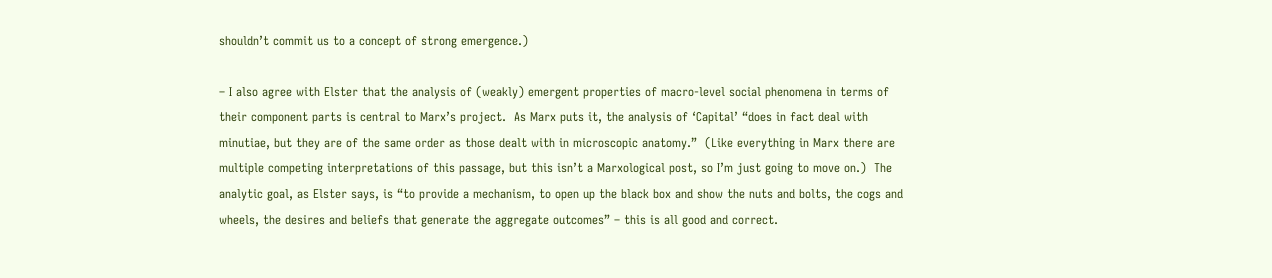shouldn’t commit us to a concept of strong emergence.)

– I also agree with Elster that the analysis of (weakly) emergent properties of macro-level social phenomena in terms of their component parts is central to Marx’s project.  As Marx puts it, the analysis of ‘Capital’ “does in fact deal with minutiae, but they are of the same order as those dealt with in microscopic anatomy.”  (Like everything in Marx there are multiple competing interpretations of this passage, but this isn’t a Marxological post, so I’m just going to move on.)  The analytic goal, as Elster says, is “to provide a mechanism, to open up the black box and show the nuts and bolts, the cogs and wheels, the desires and beliefs that generate the aggregate outcomes” – this is all good and correct.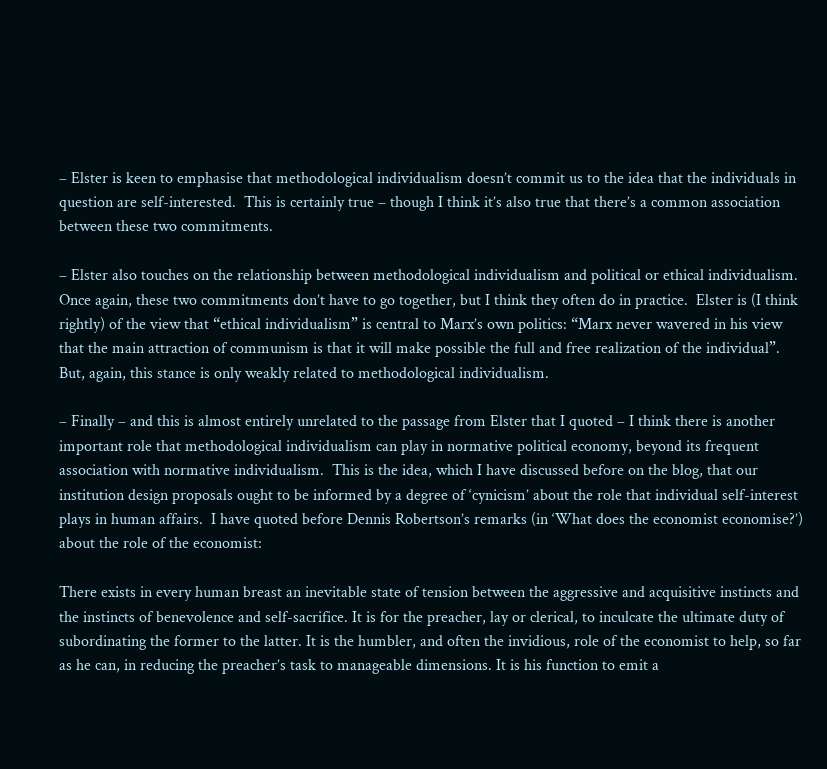– Elster is keen to emphasise that methodological individualism doesn’t commit us to the idea that the individuals in question are self-interested.  This is certainly true – though I think it’s also true that there’s a common association between these two commitments.

– Elster also touches on the relationship between methodological individualism and political or ethical individualism.  Once again, these two commitments don’t have to go together, but I think they often do in practice.  Elster is (I think rightly) of the view that “ethical individualism” is central to Marx’s own politics: “Marx never wavered in his view that the main attraction of communism is that it will make possible the full and free realization of the individual”.  But, again, this stance is only weakly related to methodological individualism.

– Finally – and this is almost entirely unrelated to the passage from Elster that I quoted – I think there is another important role that methodological individualism can play in normative political economy, beyond its frequent association with normative individualism.  This is the idea, which I have discussed before on the blog, that our institution design proposals ought to be informed by a degree of ‘cynicism’ about the role that individual self-interest plays in human affairs.  I have quoted before Dennis Robertson’s remarks (in ‘What does the economist economise?’) about the role of the economist:

There exists in every human breast an inevitable state of tension between the aggressive and acquisitive instincts and the instincts of benevolence and self-sacrifice. It is for the preacher, lay or clerical, to inculcate the ultimate duty of subordinating the former to the latter. It is the humbler, and often the invidious, role of the economist to help, so far as he can, in reducing the preacher’s task to manageable dimensions. It is his function to emit a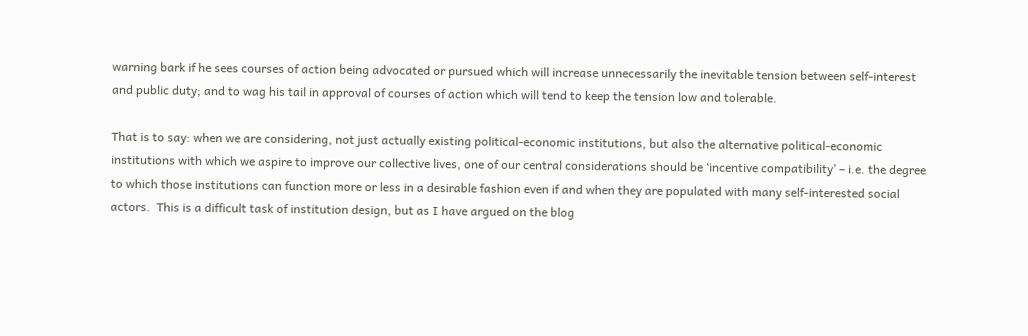warning bark if he sees courses of action being advocated or pursued which will increase unnecessarily the inevitable tension between self-interest and public duty; and to wag his tail in approval of courses of action which will tend to keep the tension low and tolerable.

That is to say: when we are considering, not just actually existing political-economic institutions, but also the alternative political-economic institutions with which we aspire to improve our collective lives, one of our central considerations should be ‘incentive compatibility’ – i.e. the degree to which those institutions can function more or less in a desirable fashion even if and when they are populated with many self-interested social actors.  This is a difficult task of institution design, but as I have argued on the blog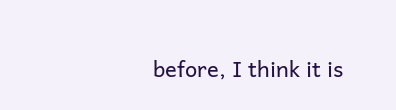before, I think it is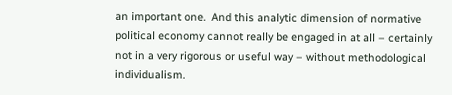an important one.  And this analytic dimension of normative political economy cannot really be engaged in at all – certainly not in a very rigorous or useful way – without methodological individualism.